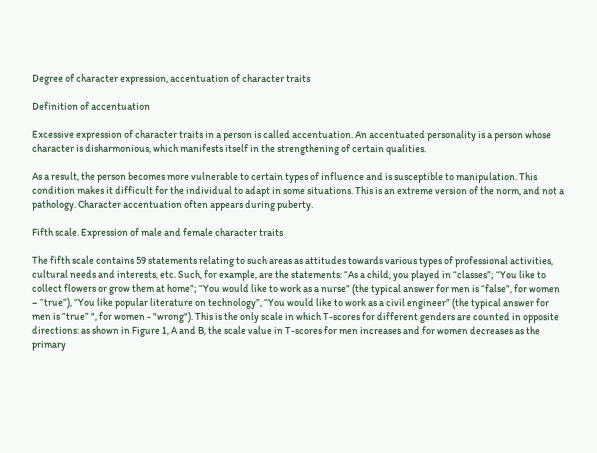Degree of character expression, accentuation of character traits

Definition of accentuation

Excessive expression of character traits in a person is called accentuation. An accentuated personality is a person whose character is disharmonious, which manifests itself in the strengthening of certain qualities.

As a result, the person becomes more vulnerable to certain types of influence and is susceptible to manipulation. This condition makes it difficult for the individual to adapt in some situations. This is an extreme version of the norm, and not a pathology. Character accentuation often appears during puberty.

Fifth scale. Expression of male and female character traits

The fifth scale contains 59 statements relating to such areas as attitudes towards various types of professional activities, cultural needs and interests, etc. Such, for example, are the statements: “As a child, you played in “classes”; “You like to collect flowers or grow them at home”; “You would like to work as a nurse” (the typical answer for men is “false”, for women – “true”), “You like popular literature on technology”, “You would like to work as a civil engineer” (the typical answer for men is “true” ", for women - "wrong"). This is the only scale in which T-scores for different genders are counted in opposite directions: as shown in Figure 1, A and B, the scale value in T-scores for men increases and for women decreases as the primary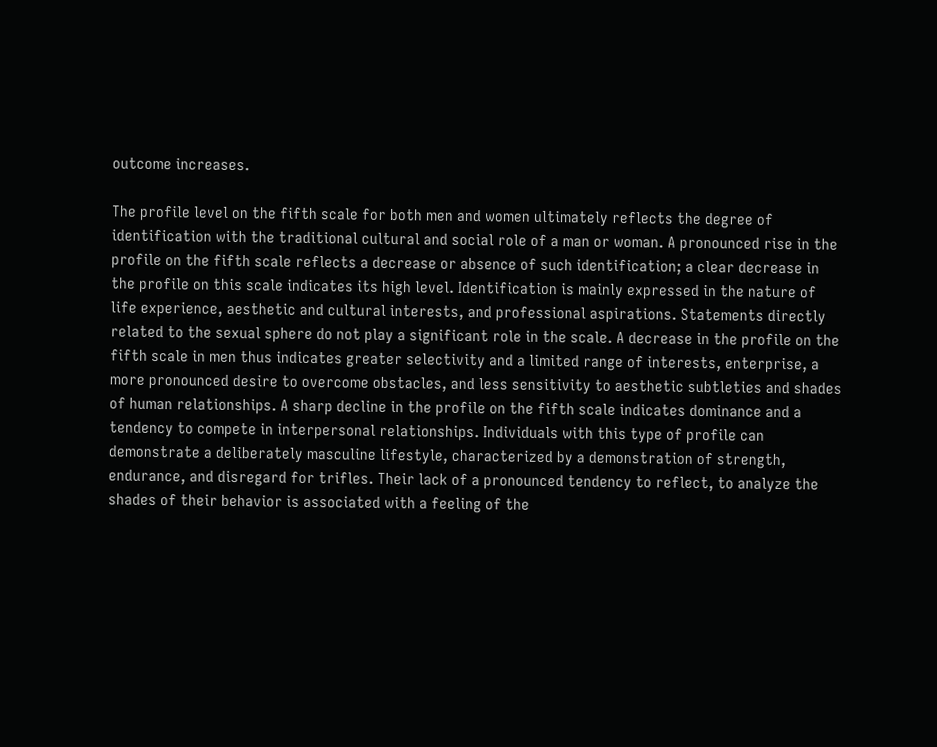outcome increases.

The profile level on the fifth scale for both men and women ultimately reflects the degree of identification with the traditional cultural and social role of a man or woman. A pronounced rise in the profile on the fifth scale reflects a decrease or absence of such identification; a clear decrease in the profile on this scale indicates its high level. Identification is mainly expressed in the nature of life experience, aesthetic and cultural interests, and professional aspirations. Statements directly related to the sexual sphere do not play a significant role in the scale. A decrease in the profile on the fifth scale in men thus indicates greater selectivity and a limited range of interests, enterprise, a more pronounced desire to overcome obstacles, and less sensitivity to aesthetic subtleties and shades of human relationships. A sharp decline in the profile on the fifth scale indicates dominance and a tendency to compete in interpersonal relationships. Individuals with this type of profile can demonstrate a deliberately masculine lifestyle, characterized by a demonstration of strength, endurance, and disregard for trifles. Their lack of a pronounced tendency to reflect, to analyze the shades of their behavior is associated with a feeling of the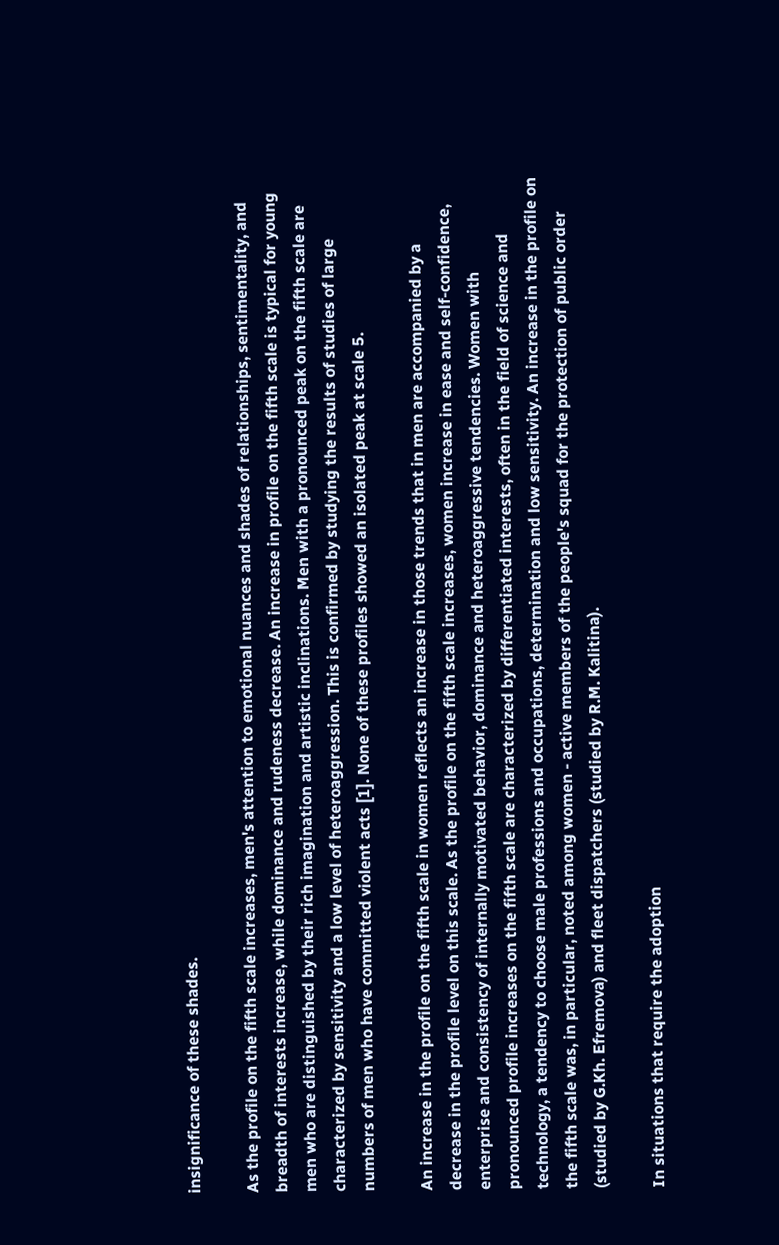insignificance of these shades.

As the profile on the fifth scale increases, men's attention to emotional nuances and shades of relationships, sentimentality, and breadth of interests increase, while dominance and rudeness decrease. An increase in profile on the fifth scale is typical for young men who are distinguished by their rich imagination and artistic inclinations. Men with a pronounced peak on the fifth scale are characterized by sensitivity and a low level of heteroaggression. This is confirmed by studying the results of studies of large numbers of men who have committed violent acts [1]. None of these profiles showed an isolated peak at scale 5.

An increase in the profile on the fifth scale in women reflects an increase in those trends that in men are accompanied by a decrease in the profile level on this scale. As the profile on the fifth scale increases, women increase in ease and self-confidence, enterprise and consistency of internally motivated behavior, dominance and heteroaggressive tendencies. Women with pronounced profile increases on the fifth scale are characterized by differentiated interests, often in the field of science and technology, a tendency to choose male professions and occupations, determination and low sensitivity. An increase in the profile on the fifth scale was, in particular, noted among women - active members of the people's squad for the protection of public order (studied by G.Kh. Efremova) and fleet dispatchers (studied by R.M. Kalitina).

In situations that require the adoption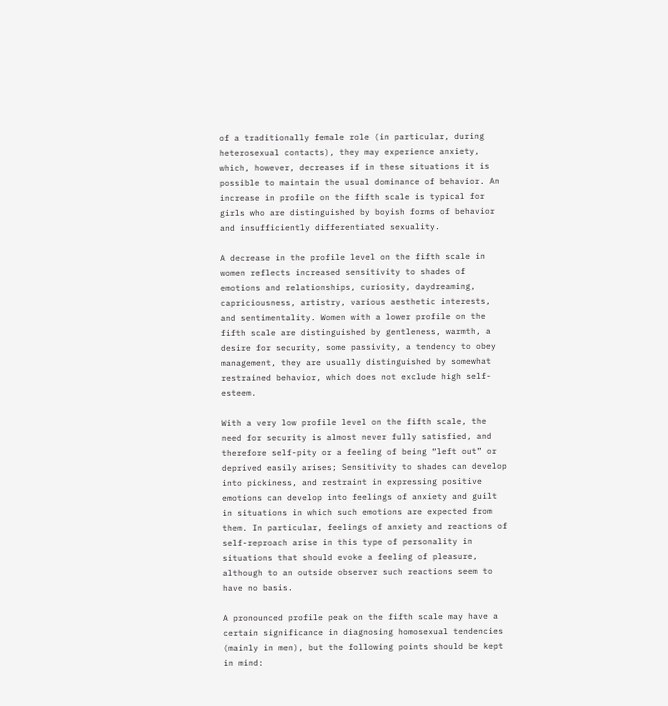of a traditionally female role (in particular, during heterosexual contacts), they may experience anxiety, which, however, decreases if in these situations it is possible to maintain the usual dominance of behavior. An increase in profile on the fifth scale is typical for girls who are distinguished by boyish forms of behavior and insufficiently differentiated sexuality.

A decrease in the profile level on the fifth scale in women reflects increased sensitivity to shades of emotions and relationships, curiosity, daydreaming, capriciousness, artistry, various aesthetic interests, and sentimentality. Women with a lower profile on the fifth scale are distinguished by gentleness, warmth, a desire for security, some passivity, a tendency to obey management, they are usually distinguished by somewhat restrained behavior, which does not exclude high self-esteem.

With a very low profile level on the fifth scale, the need for security is almost never fully satisfied, and therefore self-pity or a feeling of being “left out” or deprived easily arises; Sensitivity to shades can develop into pickiness, and restraint in expressing positive emotions can develop into feelings of anxiety and guilt in situations in which such emotions are expected from them. In particular, feelings of anxiety and reactions of self-reproach arise in this type of personality in situations that should evoke a feeling of pleasure, although to an outside observer such reactions seem to have no basis.

A pronounced profile peak on the fifth scale may have a certain significance in diagnosing homosexual tendencies (mainly in men), but the following points should be kept in mind: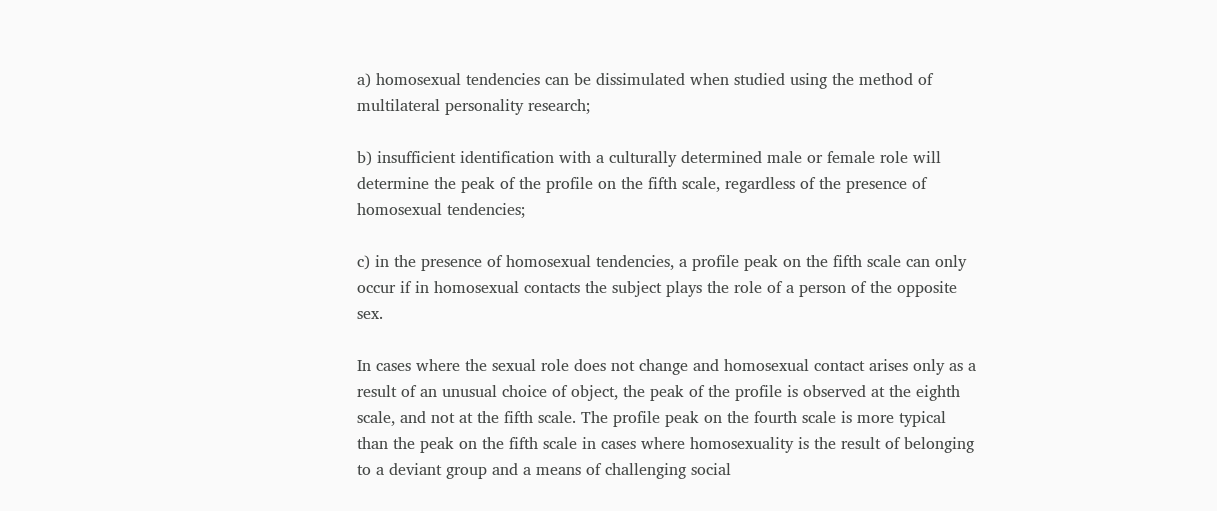a) homosexual tendencies can be dissimulated when studied using the method of multilateral personality research;

b) insufficient identification with a culturally determined male or female role will determine the peak of the profile on the fifth scale, regardless of the presence of homosexual tendencies;

c) in the presence of homosexual tendencies, a profile peak on the fifth scale can only occur if in homosexual contacts the subject plays the role of a person of the opposite sex.

In cases where the sexual role does not change and homosexual contact arises only as a result of an unusual choice of object, the peak of the profile is observed at the eighth scale, and not at the fifth scale. The profile peak on the fourth scale is more typical than the peak on the fifth scale in cases where homosexuality is the result of belonging to a deviant group and a means of challenging social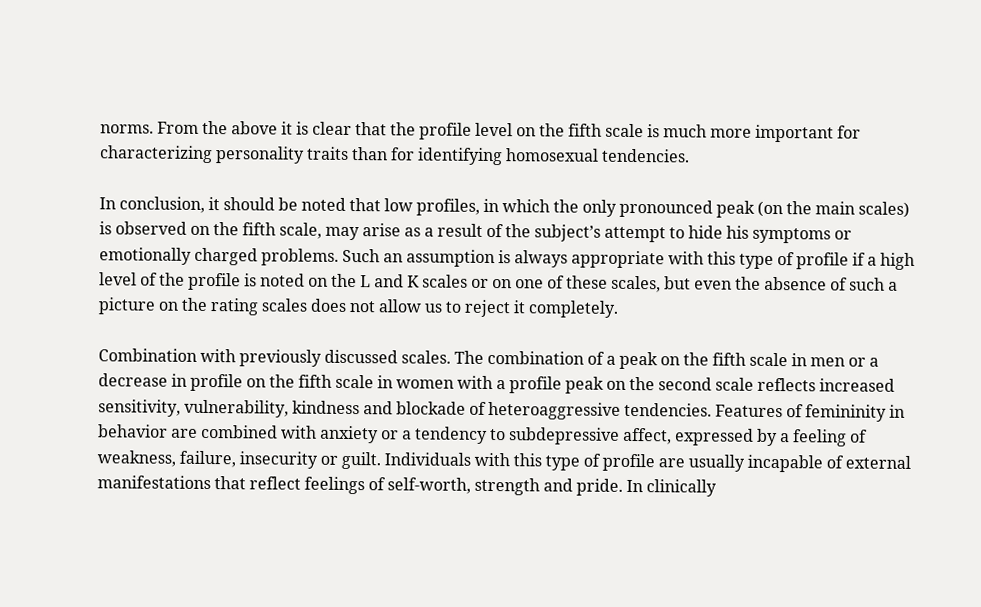norms. From the above it is clear that the profile level on the fifth scale is much more important for characterizing personality traits than for identifying homosexual tendencies.

In conclusion, it should be noted that low profiles, in which the only pronounced peak (on the main scales) is observed on the fifth scale, may arise as a result of the subject’s attempt to hide his symptoms or emotionally charged problems. Such an assumption is always appropriate with this type of profile if a high level of the profile is noted on the L and K scales or on one of these scales, but even the absence of such a picture on the rating scales does not allow us to reject it completely.

Combination with previously discussed scales. The combination of a peak on the fifth scale in men or a decrease in profile on the fifth scale in women with a profile peak on the second scale reflects increased sensitivity, vulnerability, kindness and blockade of heteroaggressive tendencies. Features of femininity in behavior are combined with anxiety or a tendency to subdepressive affect, expressed by a feeling of weakness, failure, insecurity or guilt. Individuals with this type of profile are usually incapable of external manifestations that reflect feelings of self-worth, strength and pride. In clinically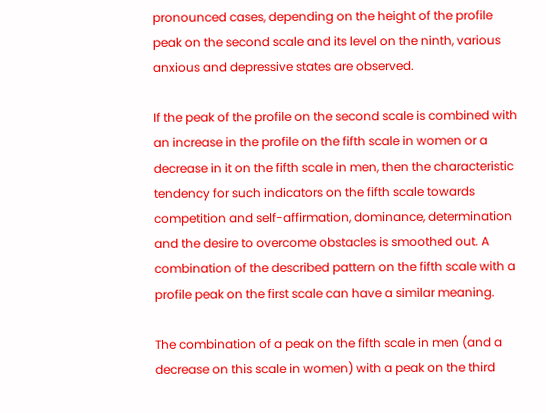pronounced cases, depending on the height of the profile peak on the second scale and its level on the ninth, various anxious and depressive states are observed.

If the peak of the profile on the second scale is combined with an increase in the profile on the fifth scale in women or a decrease in it on the fifth scale in men, then the characteristic tendency for such indicators on the fifth scale towards competition and self-affirmation, dominance, determination and the desire to overcome obstacles is smoothed out. A combination of the described pattern on the fifth scale with a profile peak on the first scale can have a similar meaning.

The combination of a peak on the fifth scale in men (and a decrease on this scale in women) with a peak on the third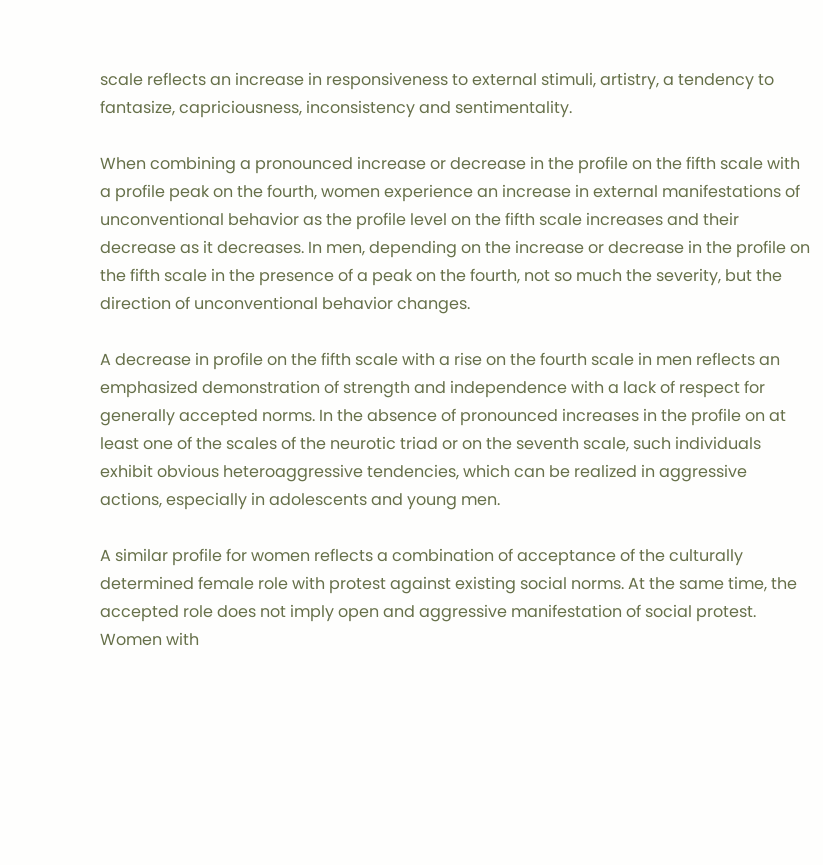scale reflects an increase in responsiveness to external stimuli, artistry, a tendency to fantasize, capriciousness, inconsistency and sentimentality.

When combining a pronounced increase or decrease in the profile on the fifth scale with a profile peak on the fourth, women experience an increase in external manifestations of unconventional behavior as the profile level on the fifth scale increases and their decrease as it decreases. In men, depending on the increase or decrease in the profile on the fifth scale in the presence of a peak on the fourth, not so much the severity, but the direction of unconventional behavior changes.

A decrease in profile on the fifth scale with a rise on the fourth scale in men reflects an emphasized demonstration of strength and independence with a lack of respect for generally accepted norms. In the absence of pronounced increases in the profile on at least one of the scales of the neurotic triad or on the seventh scale, such individuals exhibit obvious heteroaggressive tendencies, which can be realized in aggressive actions, especially in adolescents and young men.

A similar profile for women reflects a combination of acceptance of the culturally determined female role with protest against existing social norms. At the same time, the accepted role does not imply open and aggressive manifestation of social protest. Women with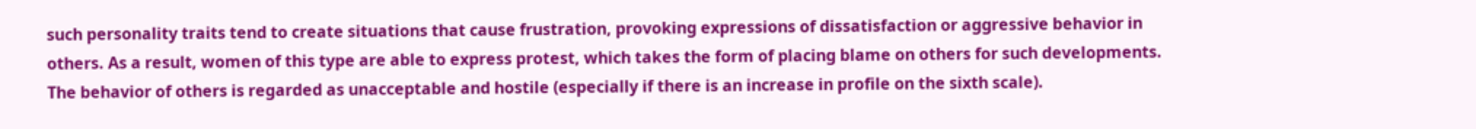such personality traits tend to create situations that cause frustration, provoking expressions of dissatisfaction or aggressive behavior in others. As a result, women of this type are able to express protest, which takes the form of placing blame on others for such developments. The behavior of others is regarded as unacceptable and hostile (especially if there is an increase in profile on the sixth scale).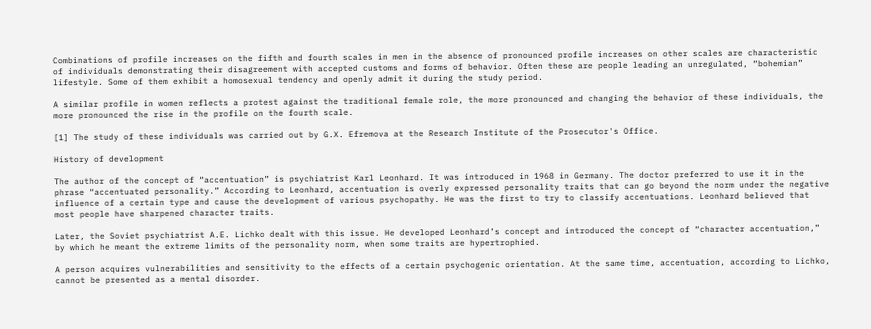Combinations of profile increases on the fifth and fourth scales in men in the absence of pronounced profile increases on other scales are characteristic of individuals demonstrating their disagreement with accepted customs and forms of behavior. Often these are people leading an unregulated, “bohemian” lifestyle. Some of them exhibit a homosexual tendency and openly admit it during the study period.

A similar profile in women reflects a protest against the traditional female role, the more pronounced and changing the behavior of these individuals, the more pronounced the rise in the profile on the fourth scale.

[1] The study of these individuals was carried out by G.X. Efremova at the Research Institute of the Prosecutor's Office.

History of development

The author of the concept of “accentuation” is psychiatrist Karl Leonhard. It was introduced in 1968 in Germany. The doctor preferred to use it in the phrase “accentuated personality.” According to Leonhard, accentuation is overly expressed personality traits that can go beyond the norm under the negative influence of a certain type and cause the development of various psychopathy. He was the first to try to classify accentuations. Leonhard believed that most people have sharpened character traits.

Later, the Soviet psychiatrist A.E. Lichko dealt with this issue. He developed Leonhard’s concept and introduced the concept of “character accentuation,” by which he meant the extreme limits of the personality norm, when some traits are hypertrophied.

A person acquires vulnerabilities and sensitivity to the effects of a certain psychogenic orientation. At the same time, accentuation, according to Lichko, cannot be presented as a mental disorder.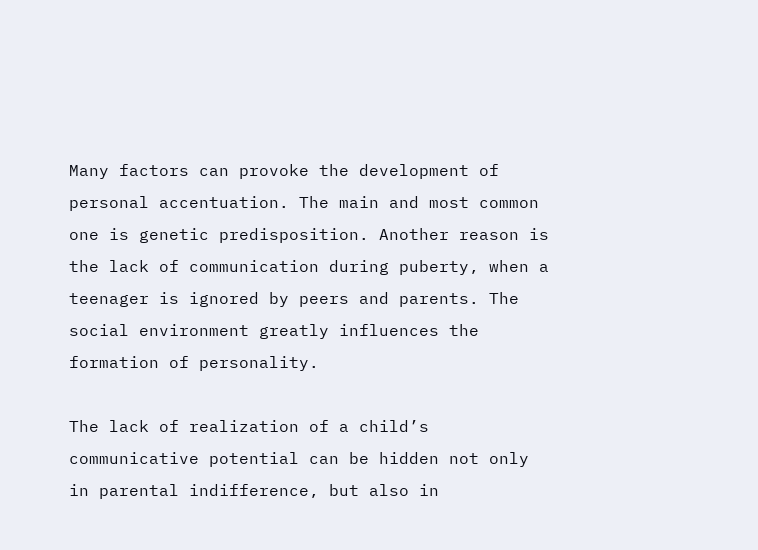Many factors can provoke the development of personal accentuation. The main and most common one is genetic predisposition. Another reason is the lack of communication during puberty, when a teenager is ignored by peers and parents. The social environment greatly influences the formation of personality.

The lack of realization of a child’s communicative potential can be hidden not only in parental indifference, but also in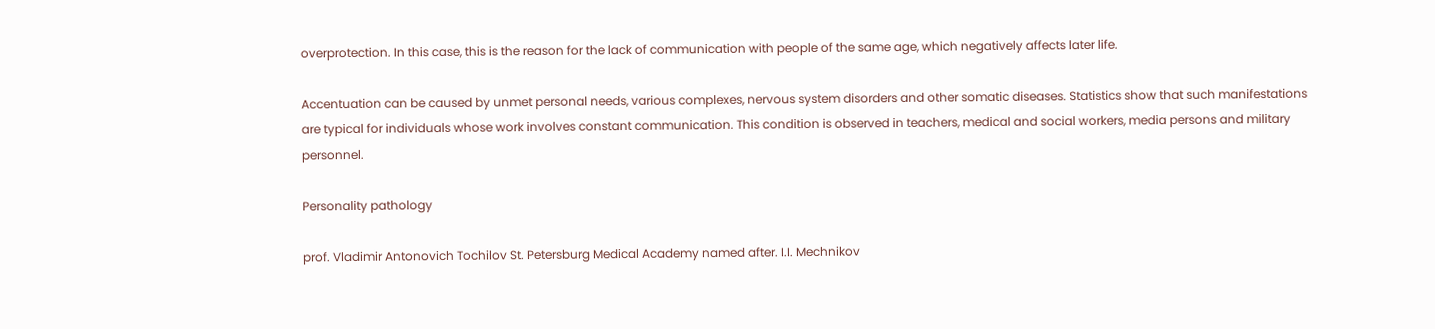overprotection. In this case, this is the reason for the lack of communication with people of the same age, which negatively affects later life.

Accentuation can be caused by unmet personal needs, various complexes, nervous system disorders and other somatic diseases. Statistics show that such manifestations are typical for individuals whose work involves constant communication. This condition is observed in teachers, medical and social workers, media persons and military personnel.

Personality pathology

prof. Vladimir Antonovich Tochilov St. Petersburg Medical Academy named after. I.I. Mechnikov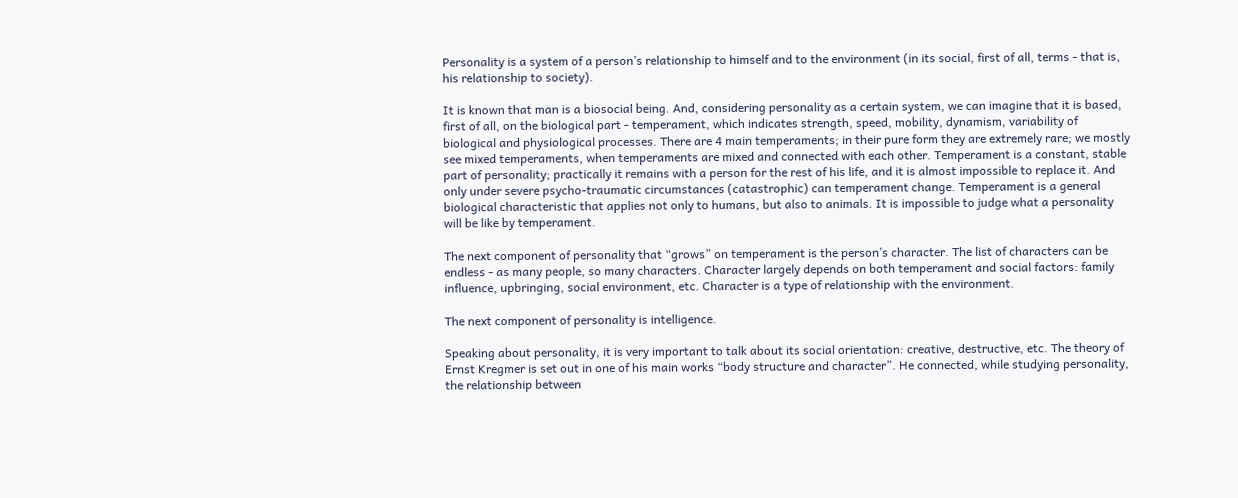Personality is a system of a person’s relationship to himself and to the environment (in its social, first of all, terms - that is, his relationship to society).

It is known that man is a biosocial being. And, considering personality as a certain system, we can imagine that it is based, first of all, on the biological part - temperament, which indicates strength, speed, mobility, dynamism, variability of biological and physiological processes. There are 4 main temperaments; in their pure form they are extremely rare; we mostly see mixed temperaments, when temperaments are mixed and connected with each other. Temperament is a constant, stable part of personality; practically it remains with a person for the rest of his life, and it is almost impossible to replace it. And only under severe psycho-traumatic circumstances (catastrophic) can temperament change. Temperament is a general biological characteristic that applies not only to humans, but also to animals. It is impossible to judge what a personality will be like by temperament.

The next component of personality that “grows” on temperament is the person’s character. The list of characters can be endless - as many people, so many characters. Character largely depends on both temperament and social factors: family influence, upbringing, social environment, etc. Character is a type of relationship with the environment.

The next component of personality is intelligence.

Speaking about personality, it is very important to talk about its social orientation: creative, destructive, etc. The theory of Ernst Kregmer is set out in one of his main works “body structure and character”. He connected, while studying personality, the relationship between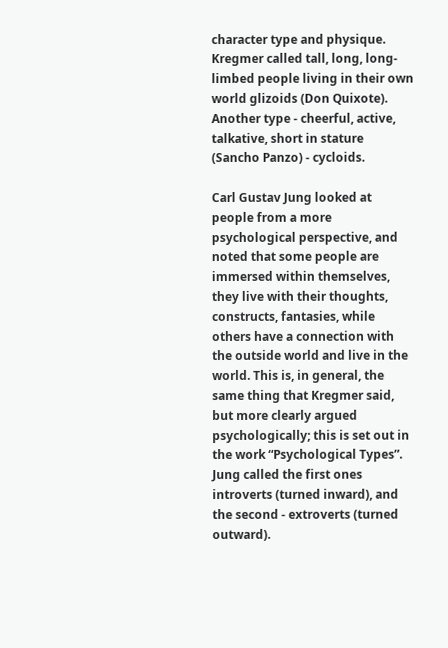character type and physique. Kregmer called tall, long, long-limbed people living in their own world glizoids (Don Quixote). Another type - cheerful, active, talkative, short in stature (Sancho Panzo) - cycloids.

Carl Gustav Jung looked at people from a more psychological perspective, and noted that some people are immersed within themselves, they live with their thoughts, constructs, fantasies, while others have a connection with the outside world and live in the world. This is, in general, the same thing that Kregmer said, but more clearly argued psychologically; this is set out in the work “Psychological Types”. Jung called the first ones introverts (turned inward), and the second - extroverts (turned outward).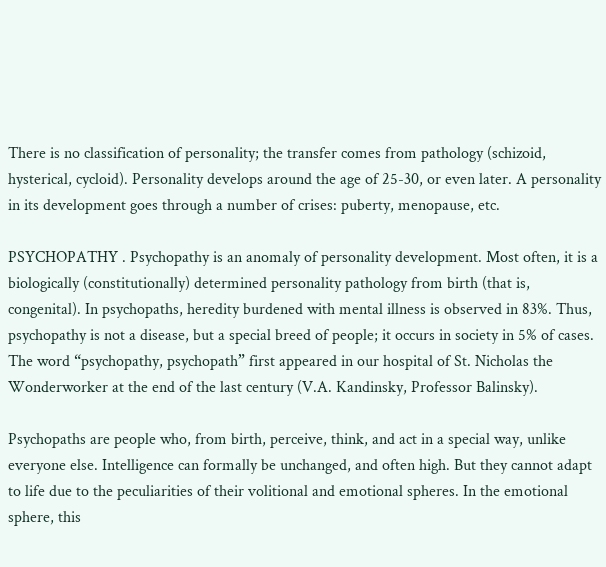There is no classification of personality; the transfer comes from pathology (schizoid, hysterical, cycloid). Personality develops around the age of 25-30, or even later. A personality in its development goes through a number of crises: puberty, menopause, etc.

PSYCHOPATHY . Psychopathy is an anomaly of personality development. Most often, it is a biologically (constitutionally) determined personality pathology from birth (that is, congenital). In psychopaths, heredity burdened with mental illness is observed in 83%. Thus, psychopathy is not a disease, but a special breed of people; it occurs in society in 5% of cases. The word “psychopathy, psychopath” first appeared in our hospital of St. Nicholas the Wonderworker at the end of the last century (V.A. Kandinsky, Professor Balinsky).

Psychopaths are people who, from birth, perceive, think, and act in a special way, unlike everyone else. Intelligence can formally be unchanged, and often high. But they cannot adapt to life due to the peculiarities of their volitional and emotional spheres. In the emotional sphere, this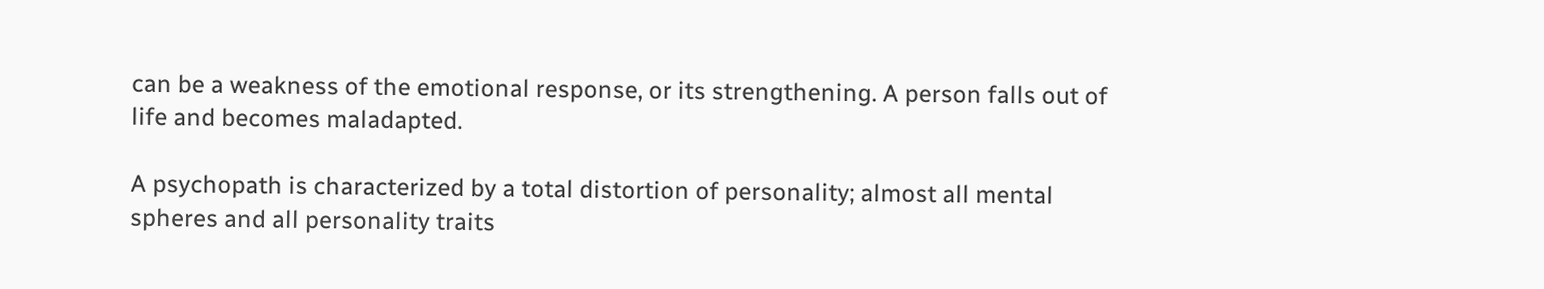can be a weakness of the emotional response, or its strengthening. A person falls out of life and becomes maladapted.

A psychopath is characterized by a total distortion of personality; almost all mental spheres and all personality traits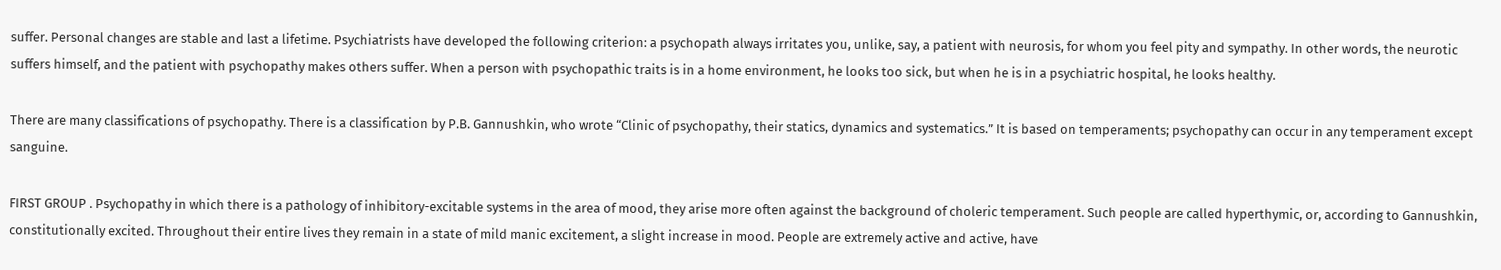suffer. Personal changes are stable and last a lifetime. Psychiatrists have developed the following criterion: a psychopath always irritates you, unlike, say, a patient with neurosis, for whom you feel pity and sympathy. In other words, the neurotic suffers himself, and the patient with psychopathy makes others suffer. When a person with psychopathic traits is in a home environment, he looks too sick, but when he is in a psychiatric hospital, he looks healthy.

There are many classifications of psychopathy. There is a classification by P.B. Gannushkin, who wrote “Clinic of psychopathy, their statics, dynamics and systematics.” It is based on temperaments; psychopathy can occur in any temperament except sanguine.

FIRST GROUP . Psychopathy in which there is a pathology of inhibitory-excitable systems in the area of mood, they arise more often against the background of choleric temperament. Such people are called hyperthymic, or, according to Gannushkin, constitutionally excited. Throughout their entire lives they remain in a state of mild manic excitement, a slight increase in mood. People are extremely active and active, have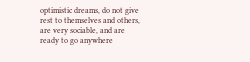optimistic dreams, do not give rest to themselves and others, are very sociable, and are ready to go anywhere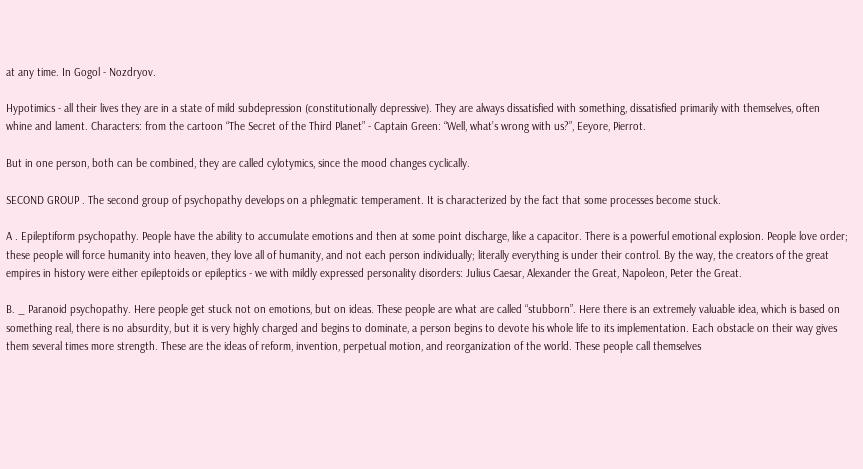at any time. In Gogol - Nozdryov.

Hypotimics - all their lives they are in a state of mild subdepression (constitutionally depressive). They are always dissatisfied with something, dissatisfied primarily with themselves, often whine and lament. Characters: from the cartoon “The Secret of the Third Planet” - Captain Green: “Well, what’s wrong with us?”, Eeyore, Pierrot.

But in one person, both can be combined, they are called cylotymics, since the mood changes cyclically.

SECOND GROUP . The second group of psychopathy develops on a phlegmatic temperament. It is characterized by the fact that some processes become stuck.

A . Epileptiform psychopathy. People have the ability to accumulate emotions and then at some point discharge, like a capacitor. There is a powerful emotional explosion. People love order; these people will force humanity into heaven, they love all of humanity, and not each person individually; literally everything is under their control. By the way, the creators of the great empires in history were either epileptoids or epileptics - we with mildly expressed personality disorders: Julius Caesar, Alexander the Great, Napoleon, Peter the Great.

B. _ Paranoid psychopathy. Here people get stuck not on emotions, but on ideas. These people are what are called “stubborn”. Here there is an extremely valuable idea, which is based on something real, there is no absurdity, but it is very highly charged and begins to dominate, a person begins to devote his whole life to its implementation. Each obstacle on their way gives them several times more strength. These are the ideas of reform, invention, perpetual motion, and reorganization of the world. These people call themselves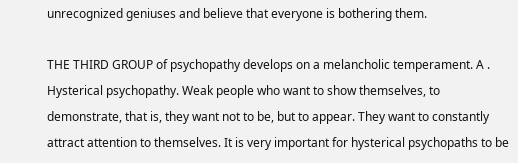unrecognized geniuses and believe that everyone is bothering them.

THE THIRD GROUP of psychopathy develops on a melancholic temperament. A . Hysterical psychopathy. Weak people who want to show themselves, to demonstrate, that is, they want not to be, but to appear. They want to constantly attract attention to themselves. It is very important for hysterical psychopaths to be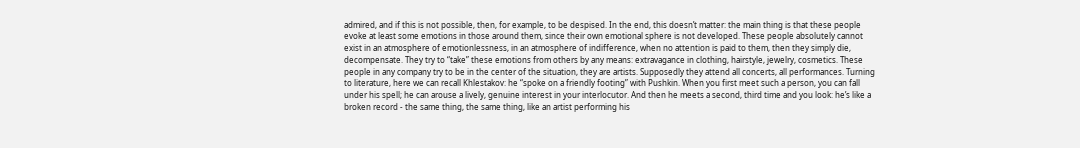admired, and if this is not possible, then, for example, to be despised. In the end, this doesn’t matter: the main thing is that these people evoke at least some emotions in those around them, since their own emotional sphere is not developed. These people absolutely cannot exist in an atmosphere of emotionlessness, in an atmosphere of indifference, when no attention is paid to them, then they simply die, decompensate. They try to “take” these emotions from others by any means: extravagance in clothing, hairstyle, jewelry, cosmetics. These people in any company try to be in the center of the situation, they are artists. Supposedly they attend all concerts, all performances. Turning to literature, here we can recall Khlestakov: he “spoke on a friendly footing” with Pushkin. When you first meet such a person, you can fall under his spell; he can arouse a lively, genuine interest in your interlocutor. And then he meets a second, third time and you look: he’s like a broken record - the same thing, the same thing, like an artist performing his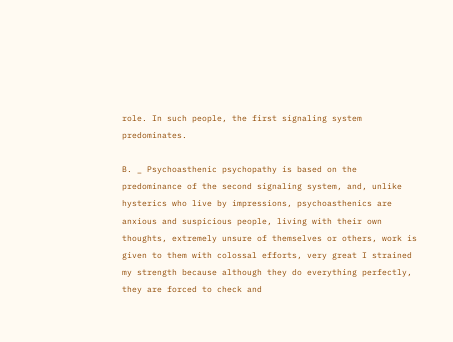role. In such people, the first signaling system predominates.

B. _ Psychoasthenic psychopathy is based on the predominance of the second signaling system, and, unlike hysterics who live by impressions, psychoasthenics are anxious and suspicious people, living with their own thoughts, extremely unsure of themselves or others, work is given to them with colossal efforts, very great I strained my strength because although they do everything perfectly, they are forced to check and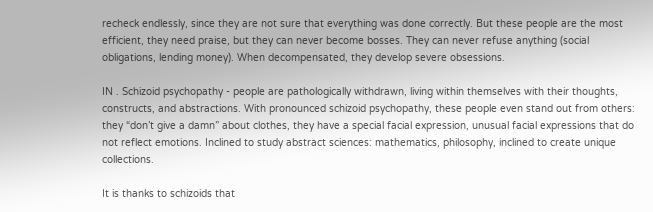recheck endlessly, since they are not sure that everything was done correctly. But these people are the most efficient, they need praise, but they can never become bosses. They can never refuse anything (social obligations, lending money). When decompensated, they develop severe obsessions.

IN . Schizoid psychopathy - people are pathologically withdrawn, living within themselves with their thoughts, constructs, and abstractions. With pronounced schizoid psychopathy, these people even stand out from others: they “don’t give a damn” about clothes, they have a special facial expression, unusual facial expressions that do not reflect emotions. Inclined to study abstract sciences: mathematics, philosophy, inclined to create unique collections.

It is thanks to schizoids that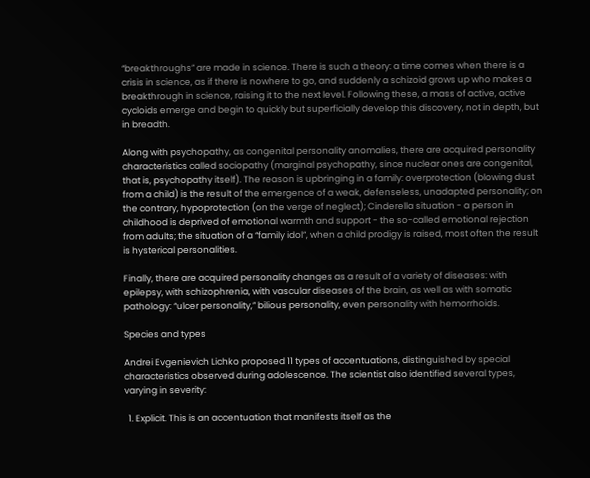“breakthroughs” are made in science. There is such a theory: a time comes when there is a crisis in science, as if there is nowhere to go, and suddenly a schizoid grows up who makes a breakthrough in science, raising it to the next level. Following these, a mass of active, active cycloids emerge and begin to quickly but superficially develop this discovery, not in depth, but in breadth.

Along with psychopathy, as congenital personality anomalies, there are acquired personality characteristics called sociopathy (marginal psychopathy, since nuclear ones are congenital, that is, psychopathy itself). The reason is upbringing in a family: overprotection (blowing dust from a child) is the result of the emergence of a weak, defenseless, unadapted personality; on the contrary, hypoprotection (on the verge of neglect); Cinderella situation - a person in childhood is deprived of emotional warmth and support - the so-called emotional rejection from adults; the situation of a “family idol”, when a child prodigy is raised, most often the result is hysterical personalities.

Finally, there are acquired personality changes as a result of a variety of diseases: with epilepsy, with schizophrenia, with vascular diseases of the brain, as well as with somatic pathology: “ulcer personality,” bilious personality, even personality with hemorrhoids.

Species and types

Andrei Evgenievich Lichko proposed 11 types of accentuations, distinguished by special characteristics observed during adolescence. The scientist also identified several types, varying in severity:

  1. Explicit. This is an accentuation that manifests itself as the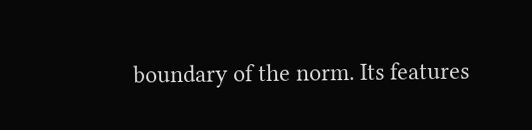boundary of the norm. Its features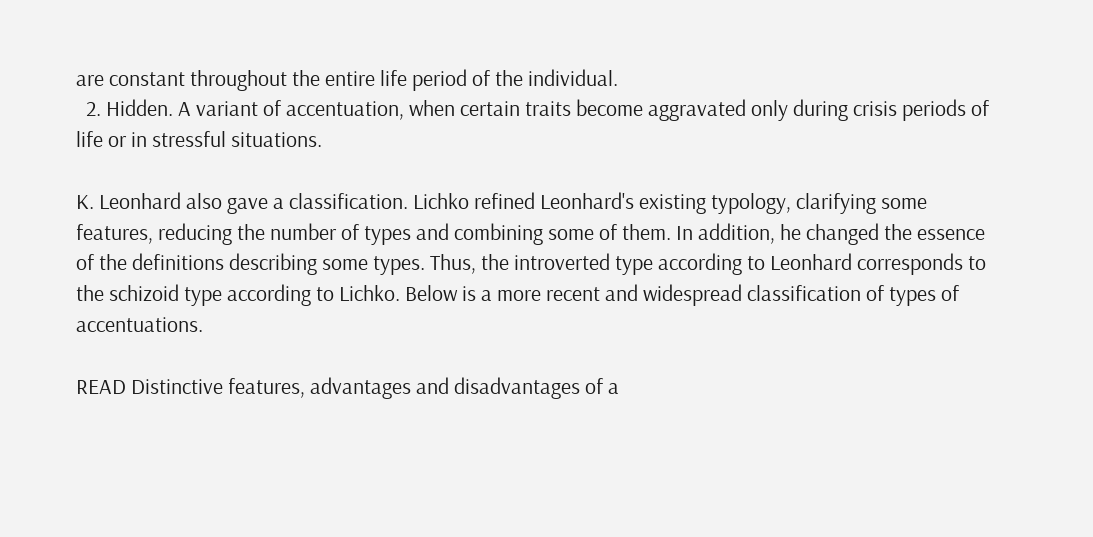are constant throughout the entire life period of the individual.
  2. Hidden. A variant of accentuation, when certain traits become aggravated only during crisis periods of life or in stressful situations.

K. Leonhard also gave a classification. Lichko refined Leonhard's existing typology, clarifying some features, reducing the number of types and combining some of them. In addition, he changed the essence of the definitions describing some types. Thus, the introverted type according to Leonhard corresponds to the schizoid type according to Lichko. Below is a more recent and widespread classification of types of accentuations.

READ Distinctive features, advantages and disadvantages of a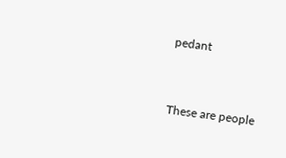pedant


These are people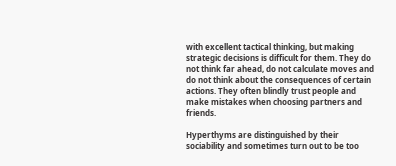with excellent tactical thinking, but making strategic decisions is difficult for them. They do not think far ahead, do not calculate moves and do not think about the consequences of certain actions. They often blindly trust people and make mistakes when choosing partners and friends.

Hyperthyms are distinguished by their sociability and sometimes turn out to be too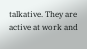talkative. They are active at work and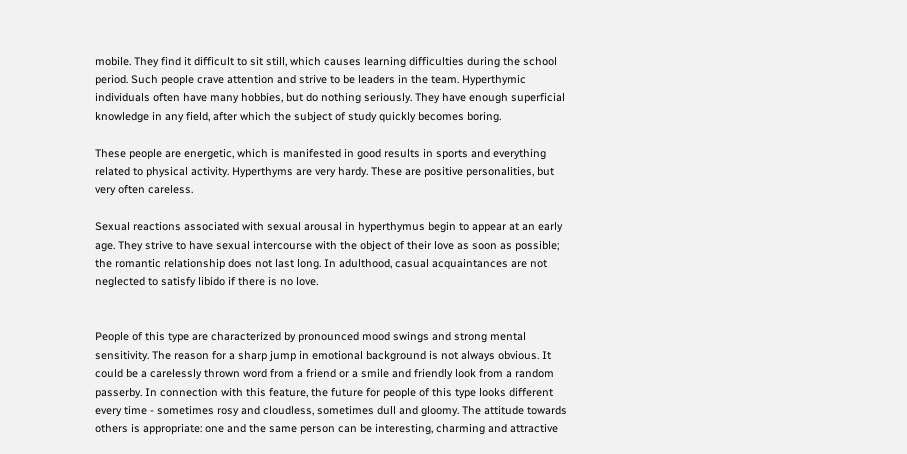mobile. They find it difficult to sit still, which causes learning difficulties during the school period. Such people crave attention and strive to be leaders in the team. Hyperthymic individuals often have many hobbies, but do nothing seriously. They have enough superficial knowledge in any field, after which the subject of study quickly becomes boring.

These people are energetic, which is manifested in good results in sports and everything related to physical activity. Hyperthyms are very hardy. These are positive personalities, but very often careless.

Sexual reactions associated with sexual arousal in hyperthymus begin to appear at an early age. They strive to have sexual intercourse with the object of their love as soon as possible; the romantic relationship does not last long. In adulthood, casual acquaintances are not neglected to satisfy libido if there is no love.


People of this type are characterized by pronounced mood swings and strong mental sensitivity. The reason for a sharp jump in emotional background is not always obvious. It could be a carelessly thrown word from a friend or a smile and friendly look from a random passerby. In connection with this feature, the future for people of this type looks different every time - sometimes rosy and cloudless, sometimes dull and gloomy. The attitude towards others is appropriate: one and the same person can be interesting, charming and attractive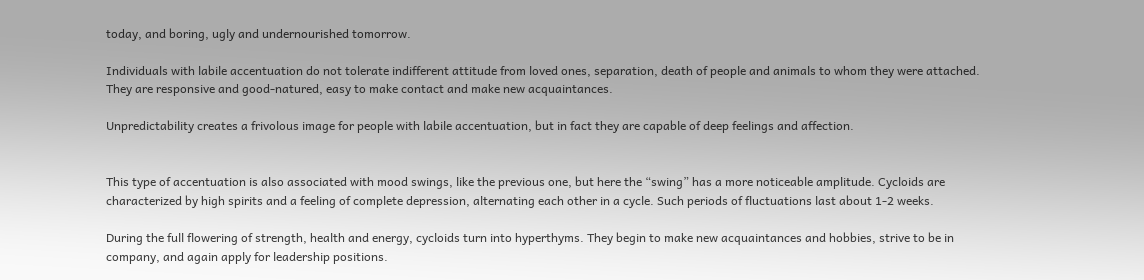today, and boring, ugly and undernourished tomorrow.

Individuals with labile accentuation do not tolerate indifferent attitude from loved ones, separation, death of people and animals to whom they were attached. They are responsive and good-natured, easy to make contact and make new acquaintances.

Unpredictability creates a frivolous image for people with labile accentuation, but in fact they are capable of deep feelings and affection.


This type of accentuation is also associated with mood swings, like the previous one, but here the “swing” has a more noticeable amplitude. Cycloids are characterized by high spirits and a feeling of complete depression, alternating each other in a cycle. Such periods of fluctuations last about 1-2 weeks.

During the full flowering of strength, health and energy, cycloids turn into hyperthyms. They begin to make new acquaintances and hobbies, strive to be in company, and again apply for leadership positions.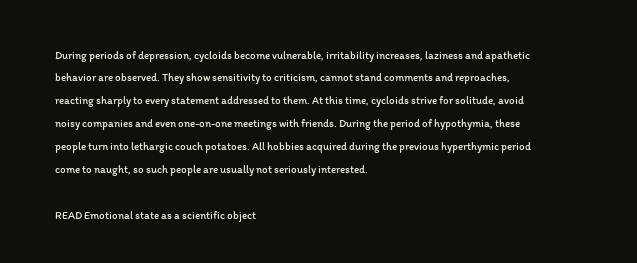During periods of depression, cycloids become vulnerable, irritability increases, laziness and apathetic behavior are observed. They show sensitivity to criticism, cannot stand comments and reproaches, reacting sharply to every statement addressed to them. At this time, cycloids strive for solitude, avoid noisy companies and even one-on-one meetings with friends. During the period of hypothymia, these people turn into lethargic couch potatoes. All hobbies acquired during the previous hyperthymic period come to naught, so such people are usually not seriously interested.

READ Emotional state as a scientific object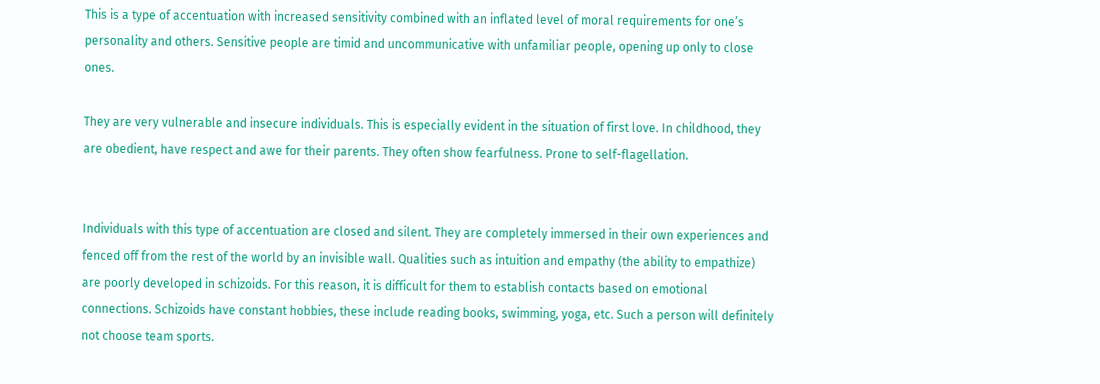This is a type of accentuation with increased sensitivity combined with an inflated level of moral requirements for one’s personality and others. Sensitive people are timid and uncommunicative with unfamiliar people, opening up only to close ones.

They are very vulnerable and insecure individuals. This is especially evident in the situation of first love. In childhood, they are obedient, have respect and awe for their parents. They often show fearfulness. Prone to self-flagellation.


Individuals with this type of accentuation are closed and silent. They are completely immersed in their own experiences and fenced off from the rest of the world by an invisible wall. Qualities such as intuition and empathy (the ability to empathize) are poorly developed in schizoids. For this reason, it is difficult for them to establish contacts based on emotional connections. Schizoids have constant hobbies, these include reading books, swimming, yoga, etc. Such a person will definitely not choose team sports.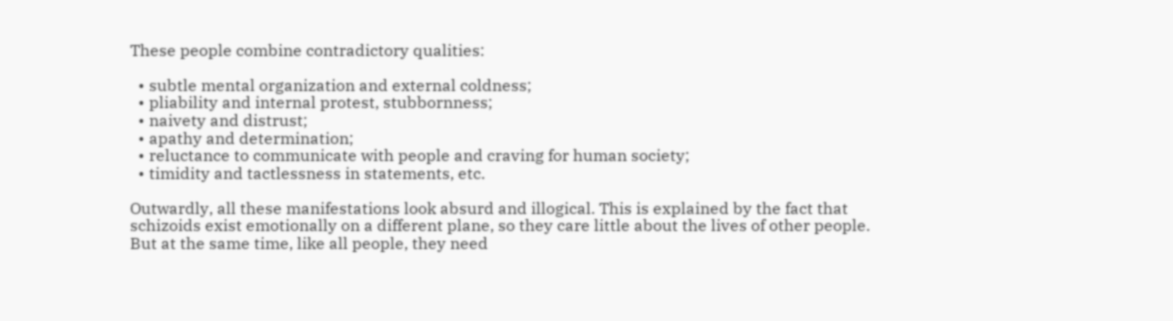These people combine contradictory qualities:

  • subtle mental organization and external coldness;
  • pliability and internal protest, stubbornness;
  • naivety and distrust;
  • apathy and determination;
  • reluctance to communicate with people and craving for human society;
  • timidity and tactlessness in statements, etc.

Outwardly, all these manifestations look absurd and illogical. This is explained by the fact that schizoids exist emotionally on a different plane, so they care little about the lives of other people. But at the same time, like all people, they need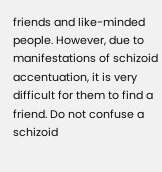friends and like-minded people. However, due to manifestations of schizoid accentuation, it is very difficult for them to find a friend. Do not confuse a schizoid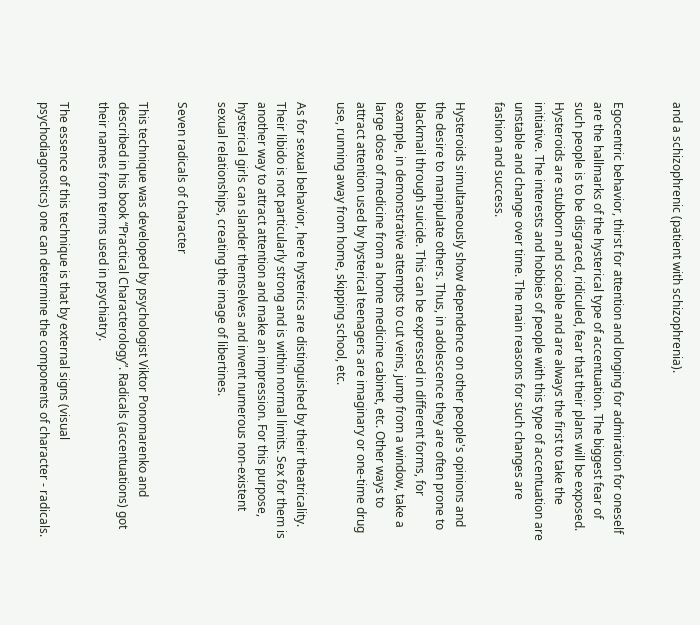and a schizophrenic (patient with schizophrenia).


Egocentric behavior, thirst for attention and longing for admiration for oneself are the hallmarks of the hysterical type of accentuation. The biggest fear of such people is to be disgraced, ridiculed, fear that their plans will be exposed. Hysteroids are stubborn and sociable and are always the first to take the initiative. The interests and hobbies of people with this type of accentuation are unstable and change over time. The main reasons for such changes are fashion and success.

Hysteroids simultaneously show dependence on other people's opinions and the desire to manipulate others. Thus, in adolescence they are often prone to blackmail through suicide. This can be expressed in different forms, for example, in demonstrative attempts to cut veins, jump from a window, take a large dose of medicine from a home medicine cabinet, etc. Other ways to attract attention used by hysterical teenagers are imaginary or one-time drug use, running away from home, skipping school, etc.

As for sexual behavior, here hysterics are distinguished by their theatricality. Their libido is not particularly strong and is within normal limits. Sex for them is another way to attract attention and make an impression. For this purpose, hysterical girls can slander themselves and invent numerous non-existent sexual relationships, creating the image of libertines.

Seven radicals of character

This technique was developed by psychologist Viktor Ponomarenko and described in his book “Practical Characterology”. Radicals (accentuations) got their names from terms used in psychiatry.

The essence of this technique is that by external signs (visual psychodiagnostics) one can determine the components of character - radicals.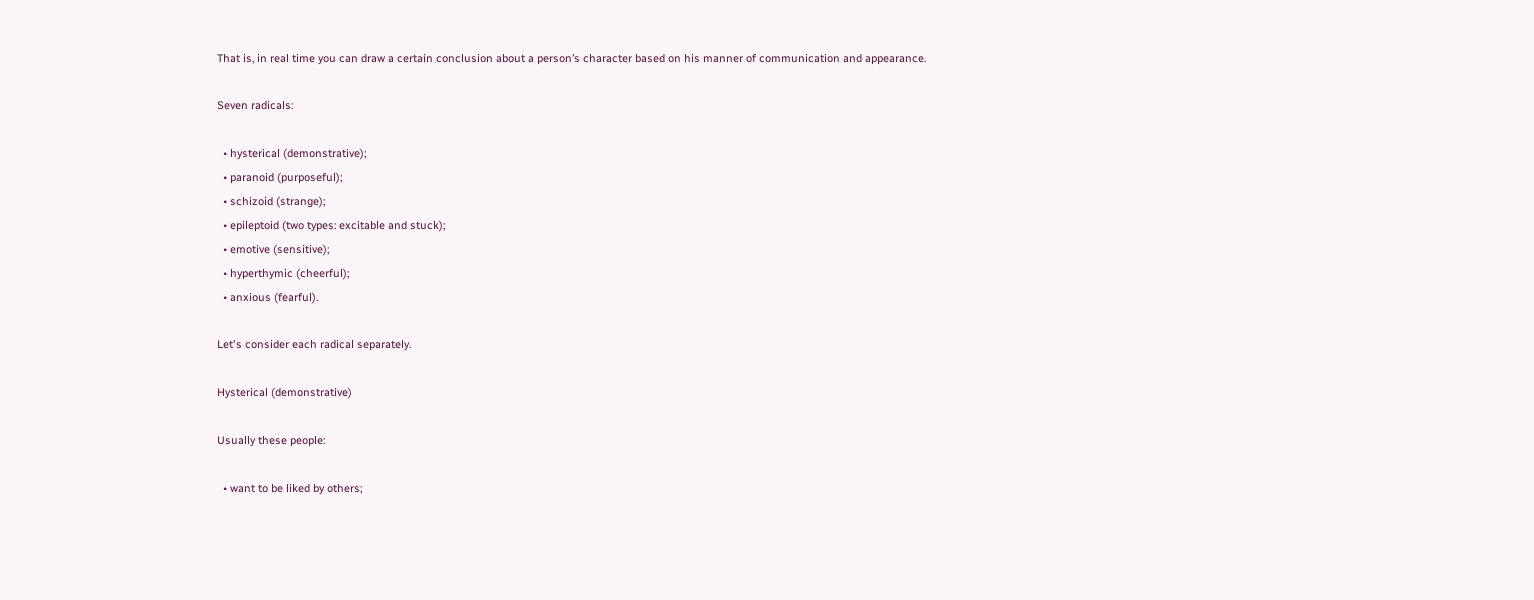That is, in real time you can draw a certain conclusion about a person’s character based on his manner of communication and appearance.

Seven radicals:

  • hysterical (demonstrative);
  • paranoid (purposeful);
  • schizoid (strange);
  • epileptoid (two types: excitable and stuck);
  • emotive (sensitive);
  • hyperthymic (cheerful);
  • anxious (fearful).

Let's consider each radical separately.

Hysterical (demonstrative)

Usually these people:

  • want to be liked by others;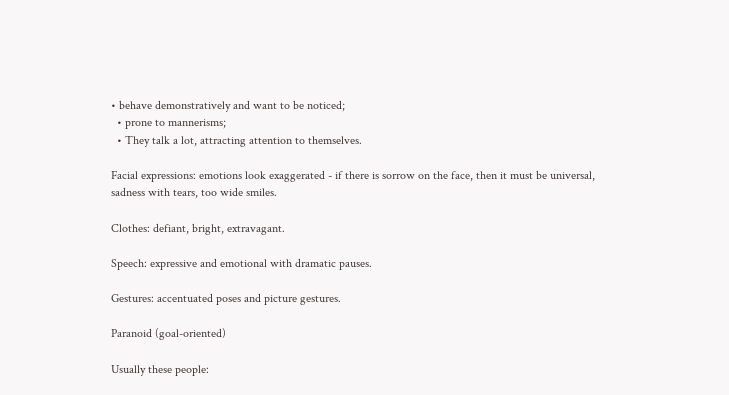• behave demonstratively and want to be noticed;
  • prone to mannerisms;
  • They talk a lot, attracting attention to themselves.

Facial expressions: emotions look exaggerated - if there is sorrow on the face, then it must be universal, sadness with tears, too wide smiles.

Clothes: defiant, bright, extravagant.

Speech: expressive and emotional with dramatic pauses.

Gestures: accentuated poses and picture gestures.

Paranoid (goal-oriented)

Usually these people: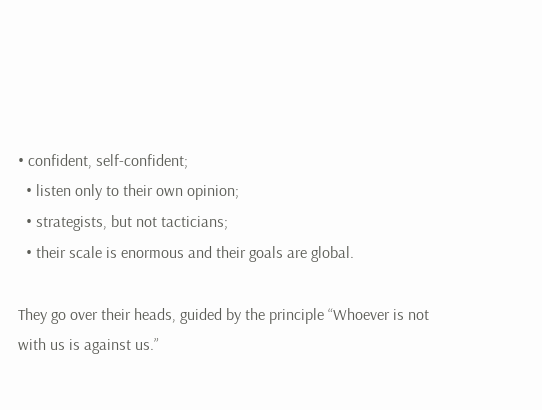• confident, self-confident;
  • listen only to their own opinion;
  • strategists, but not tacticians;
  • their scale is enormous and their goals are global.

They go over their heads, guided by the principle “Whoever is not with us is against us.”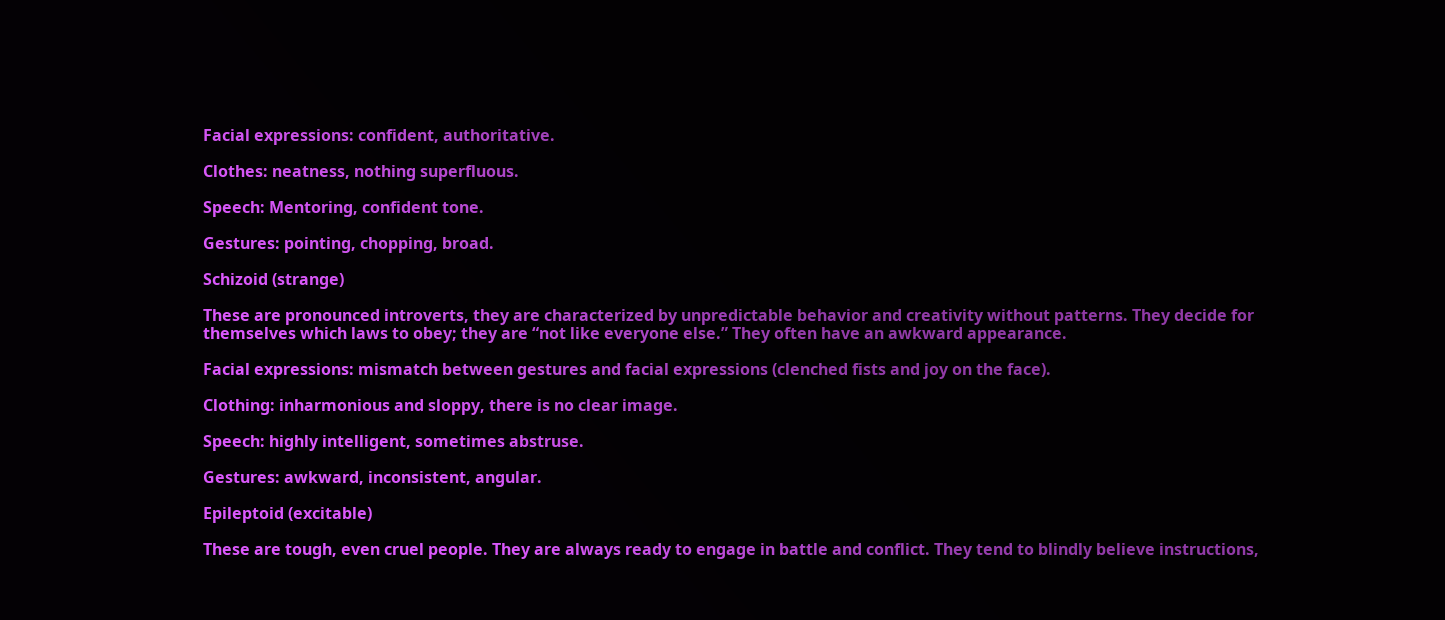Facial expressions: confident, authoritative.

Clothes: neatness, nothing superfluous.

Speech: Mentoring, confident tone.

Gestures: pointing, chopping, broad.

Schizoid (strange)

These are pronounced introverts, they are characterized by unpredictable behavior and creativity without patterns. They decide for themselves which laws to obey; they are “not like everyone else.” They often have an awkward appearance.

Facial expressions: mismatch between gestures and facial expressions (clenched fists and joy on the face).

Clothing: inharmonious and sloppy, there is no clear image.

Speech: highly intelligent, sometimes abstruse.

Gestures: awkward, inconsistent, angular.

Epileptoid (excitable)

These are tough, even cruel people. They are always ready to engage in battle and conflict. They tend to blindly believe instructions,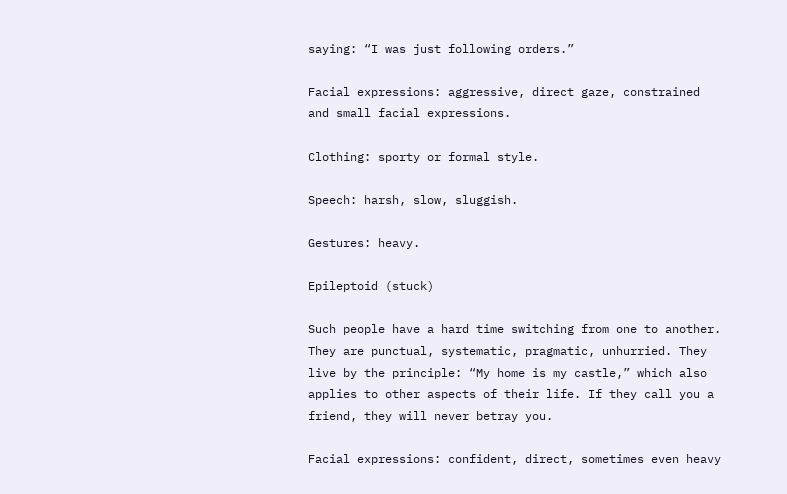saying: “I was just following orders.”

Facial expressions: aggressive, direct gaze, constrained and small facial expressions.

Clothing: sporty or formal style.

Speech: harsh, slow, sluggish.

Gestures: heavy.

Epileptoid (stuck)

Such people have a hard time switching from one to another. They are punctual, systematic, pragmatic, unhurried. They live by the principle: “My home is my castle,” which also applies to other aspects of their life. If they call you a friend, they will never betray you.

Facial expressions: confident, direct, sometimes even heavy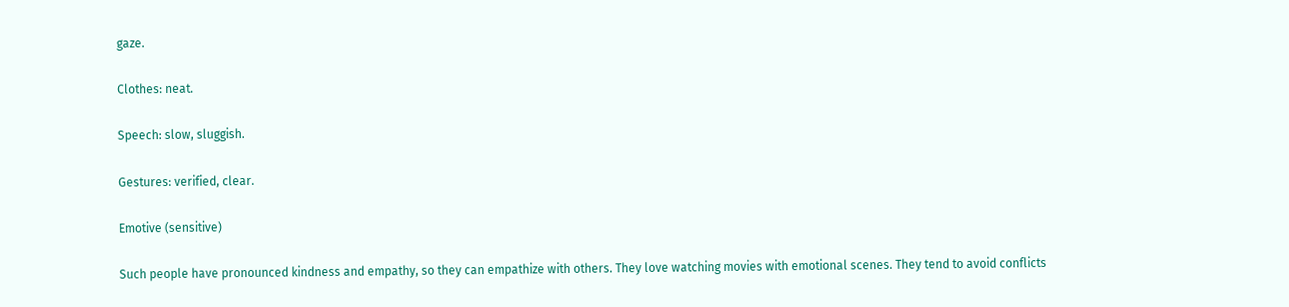gaze.

Clothes: neat.

Speech: slow, sluggish.

Gestures: verified, clear.

Emotive (sensitive)

Such people have pronounced kindness and empathy, so they can empathize with others. They love watching movies with emotional scenes. They tend to avoid conflicts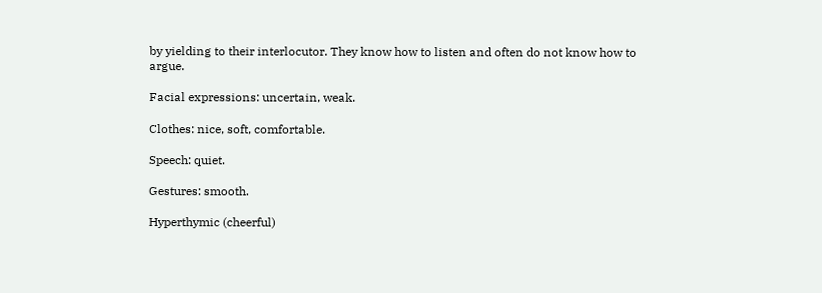by yielding to their interlocutor. They know how to listen and often do not know how to argue.

Facial expressions: uncertain, weak.

Clothes: nice, soft, comfortable.

Speech: quiet.

Gestures: smooth.

Hyperthymic (cheerful)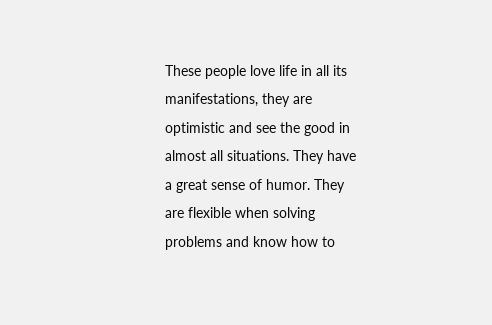These people love life in all its manifestations, they are optimistic and see the good in almost all situations. They have a great sense of humor. They are flexible when solving problems and know how to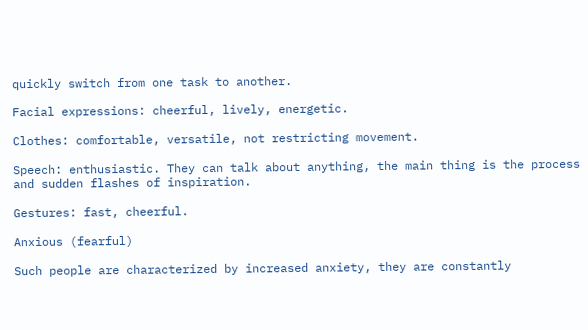quickly switch from one task to another.

Facial expressions: cheerful, lively, energetic.

Clothes: comfortable, versatile, not restricting movement.

Speech: enthusiastic. They can talk about anything, the main thing is the process and sudden flashes of inspiration.

Gestures: fast, cheerful.

Anxious (fearful)

Such people are characterized by increased anxiety, they are constantly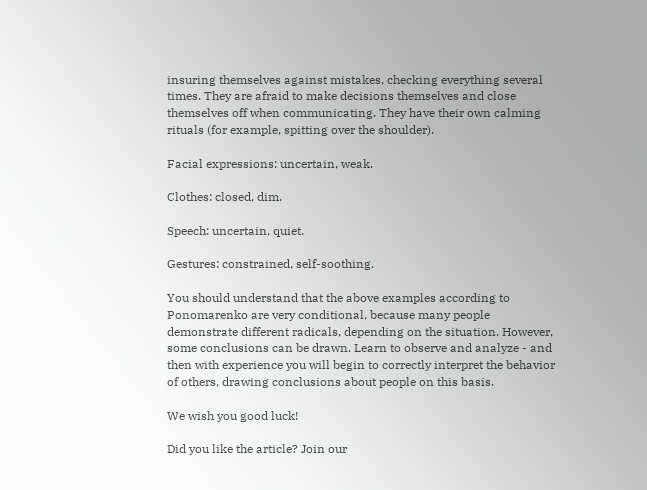insuring themselves against mistakes, checking everything several times. They are afraid to make decisions themselves and close themselves off when communicating. They have their own calming rituals (for example, spitting over the shoulder).

Facial expressions: uncertain, weak.

Clothes: closed, dim.

Speech: uncertain, quiet.

Gestures: constrained, self-soothing.

You should understand that the above examples according to Ponomarenko are very conditional, because many people demonstrate different radicals, depending on the situation. However, some conclusions can be drawn. Learn to observe and analyze - and then with experience you will begin to correctly interpret the behavior of others, drawing conclusions about people on this basis.

We wish you good luck!

Did you like the article? Join our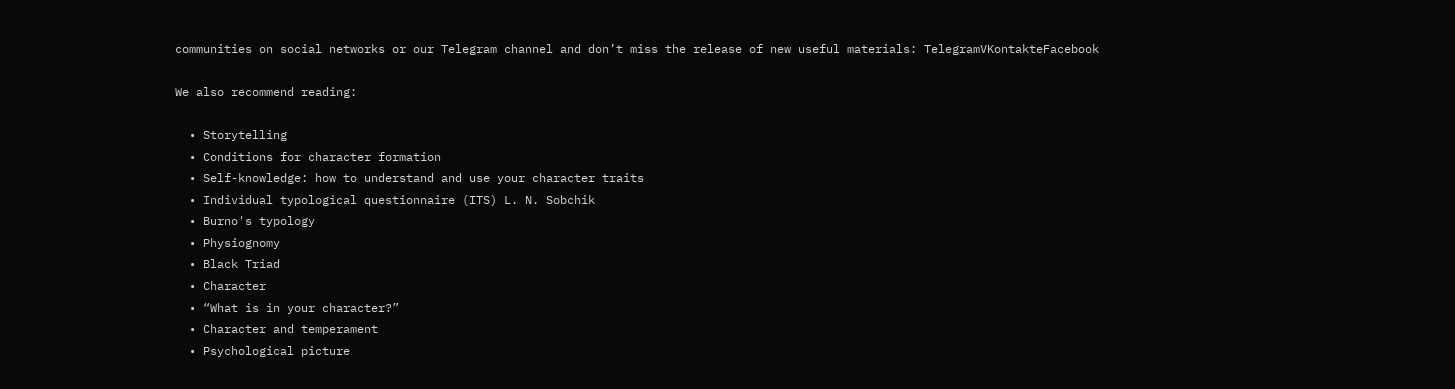communities on social networks or our Telegram channel and don’t miss the release of new useful materials: TelegramVKontakteFacebook

We also recommend reading:

  • Storytelling
  • Conditions for character formation
  • Self-knowledge: how to understand and use your character traits
  • Individual typological questionnaire (ITS) L. N. Sobchik
  • Burno's typology
  • Physiognomy
  • Black Triad
  • Character
  • “What is in your character?”
  • Character and temperament
  • Psychological picture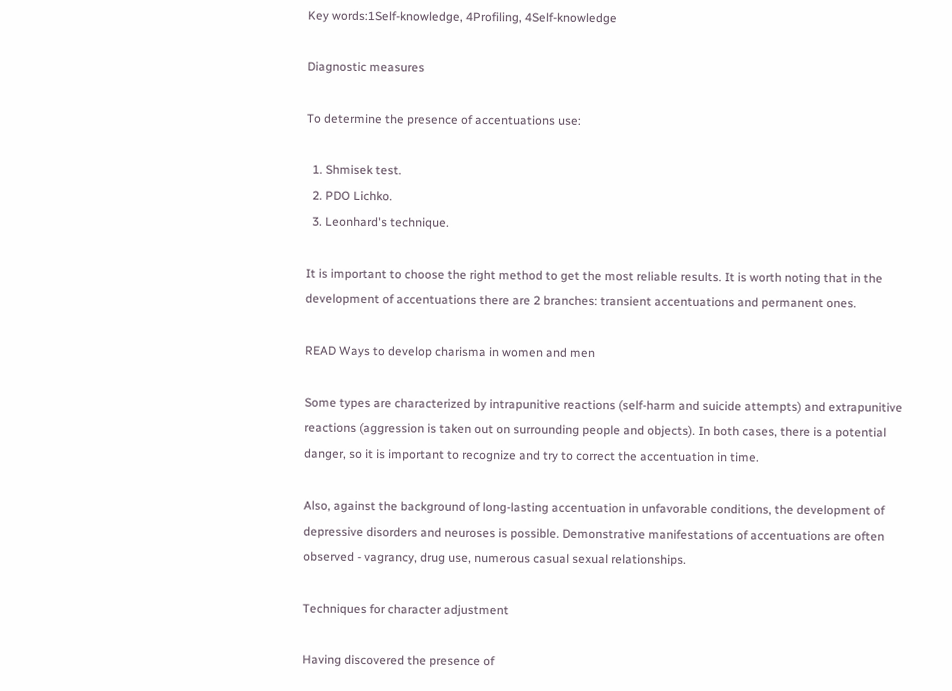Key words:1Self-knowledge, 4Profiling, 4Self-knowledge

Diagnostic measures

To determine the presence of accentuations use:

  1. Shmisek test.
  2. PDO Lichko.
  3. Leonhard's technique.

It is important to choose the right method to get the most reliable results. It is worth noting that in the development of accentuations there are 2 branches: transient accentuations and permanent ones.

READ Ways to develop charisma in women and men

Some types are characterized by intrapunitive reactions (self-harm and suicide attempts) and extrapunitive reactions (aggression is taken out on surrounding people and objects). In both cases, there is a potential danger, so it is important to recognize and try to correct the accentuation in time.

Also, against the background of long-lasting accentuation in unfavorable conditions, the development of depressive disorders and neuroses is possible. Demonstrative manifestations of accentuations are often observed - vagrancy, drug use, numerous casual sexual relationships.

Techniques for character adjustment

Having discovered the presence of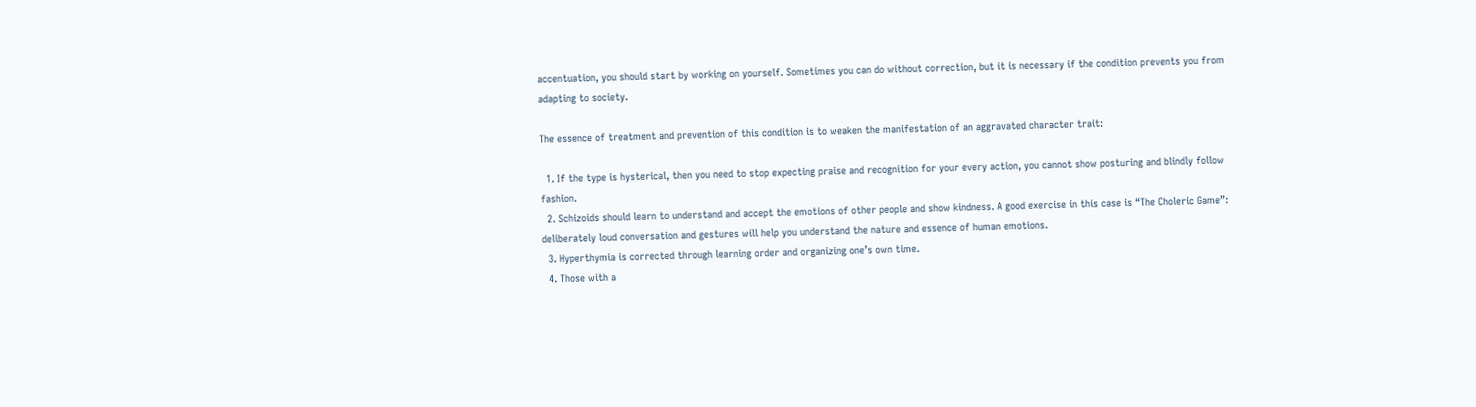accentuation, you should start by working on yourself. Sometimes you can do without correction, but it is necessary if the condition prevents you from adapting to society.

The essence of treatment and prevention of this condition is to weaken the manifestation of an aggravated character trait:

  1. If the type is hysterical, then you need to stop expecting praise and recognition for your every action, you cannot show posturing and blindly follow fashion.
  2. Schizoids should learn to understand and accept the emotions of other people and show kindness. A good exercise in this case is “The Choleric Game”: deliberately loud conversation and gestures will help you understand the nature and essence of human emotions.
  3. Hyperthymia is corrected through learning order and organizing one’s own time.
  4. Those with a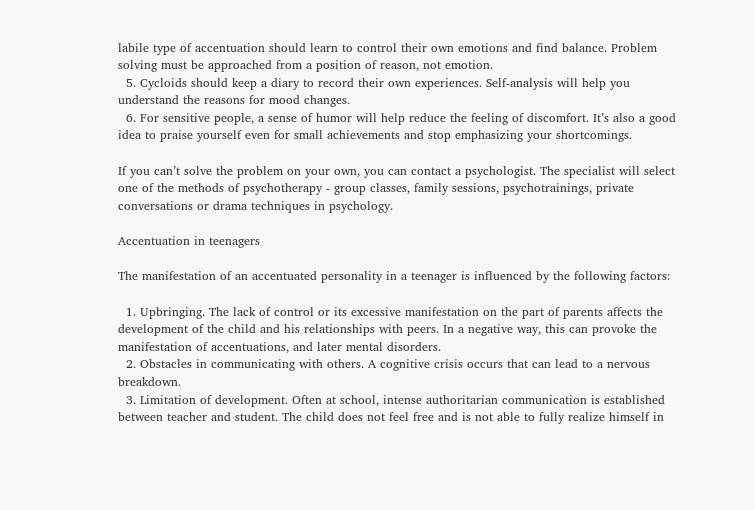labile type of accentuation should learn to control their own emotions and find balance. Problem solving must be approached from a position of reason, not emotion.
  5. Cycloids should keep a diary to record their own experiences. Self-analysis will help you understand the reasons for mood changes.
  6. For sensitive people, a sense of humor will help reduce the feeling of discomfort. It’s also a good idea to praise yourself even for small achievements and stop emphasizing your shortcomings.

If you can’t solve the problem on your own, you can contact a psychologist. The specialist will select one of the methods of psychotherapy - group classes, family sessions, psychotrainings, private conversations or drama techniques in psychology.

Accentuation in teenagers

The manifestation of an accentuated personality in a teenager is influenced by the following factors:

  1. Upbringing. The lack of control or its excessive manifestation on the part of parents affects the development of the child and his relationships with peers. In a negative way, this can provoke the manifestation of accentuations, and later mental disorders.
  2. Obstacles in communicating with others. A cognitive crisis occurs that can lead to a nervous breakdown.
  3. Limitation of development. Often at school, intense authoritarian communication is established between teacher and student. The child does not feel free and is not able to fully realize himself in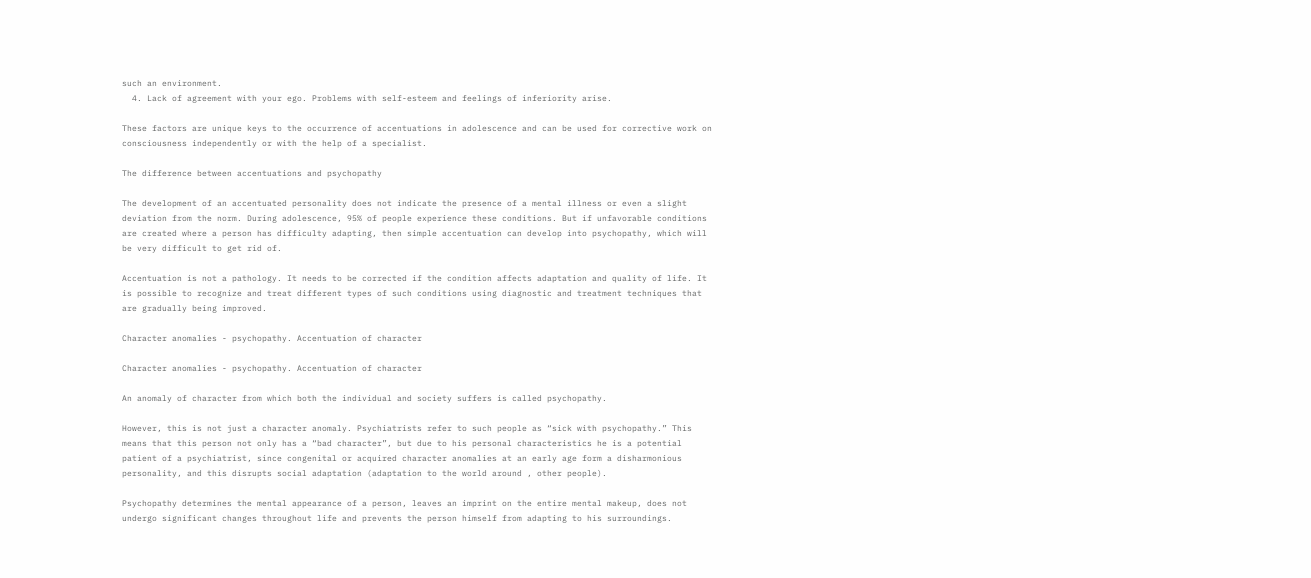such an environment.
  4. Lack of agreement with your ego. Problems with self-esteem and feelings of inferiority arise.

These factors are unique keys to the occurrence of accentuations in adolescence and can be used for corrective work on consciousness independently or with the help of a specialist.

The difference between accentuations and psychopathy

The development of an accentuated personality does not indicate the presence of a mental illness or even a slight deviation from the norm. During adolescence, 95% of people experience these conditions. But if unfavorable conditions are created where a person has difficulty adapting, then simple accentuation can develop into psychopathy, which will be very difficult to get rid of.

Accentuation is not a pathology. It needs to be corrected if the condition affects adaptation and quality of life. It is possible to recognize and treat different types of such conditions using diagnostic and treatment techniques that are gradually being improved.

Character anomalies - psychopathy. Accentuation of character

Character anomalies - psychopathy. Accentuation of character

An anomaly of character from which both the individual and society suffers is called psychopathy.

However, this is not just a character anomaly. Psychiatrists refer to such people as “sick with psychopathy.” This means that this person not only has a “bad character”, but due to his personal characteristics he is a potential patient of a psychiatrist, since congenital or acquired character anomalies at an early age form a disharmonious personality, and this disrupts social adaptation (adaptation to the world around , other people).

Psychopathy determines the mental appearance of a person, leaves an imprint on the entire mental makeup, does not undergo significant changes throughout life and prevents the person himself from adapting to his surroundings.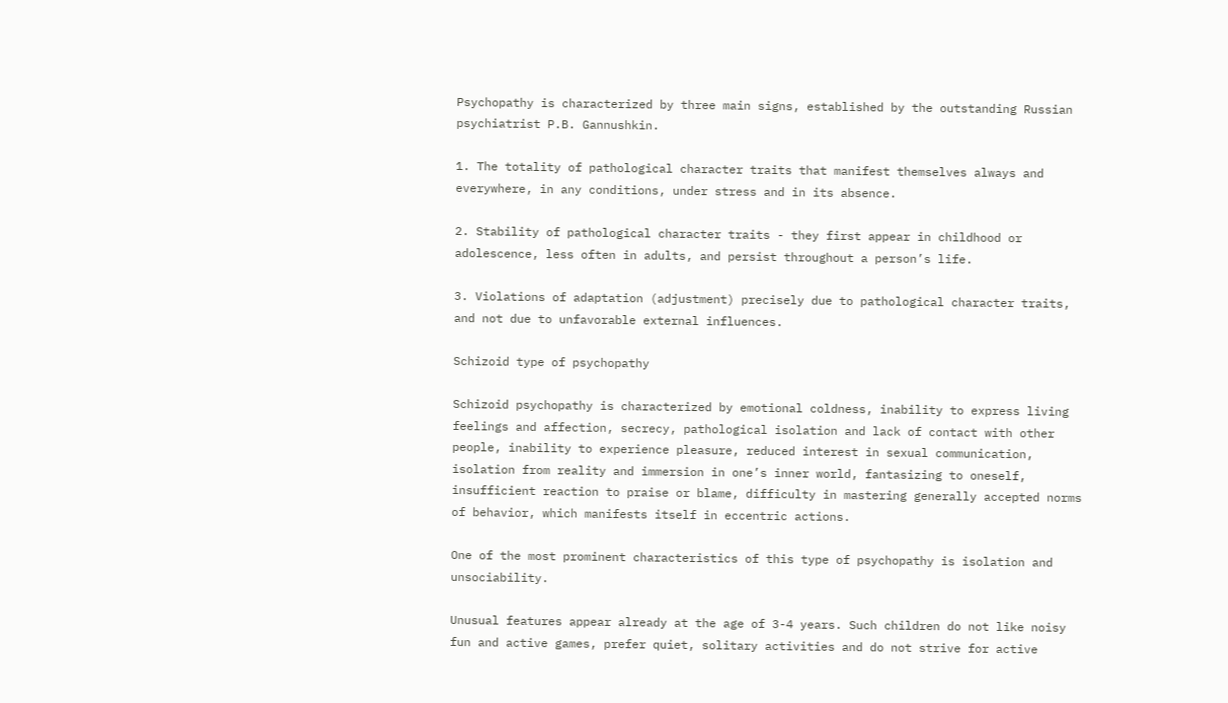Psychopathy is characterized by three main signs, established by the outstanding Russian psychiatrist P.B. Gannushkin.

1. The totality of pathological character traits that manifest themselves always and everywhere, in any conditions, under stress and in its absence.

2. Stability of pathological character traits - they first appear in childhood or adolescence, less often in adults, and persist throughout a person’s life.

3. Violations of adaptation (adjustment) precisely due to pathological character traits, and not due to unfavorable external influences.

Schizoid type of psychopathy

Schizoid psychopathy is characterized by emotional coldness, inability to express living feelings and affection, secrecy, pathological isolation and lack of contact with other people, inability to experience pleasure, reduced interest in sexual communication, isolation from reality and immersion in one’s inner world, fantasizing to oneself, insufficient reaction to praise or blame, difficulty in mastering generally accepted norms of behavior, which manifests itself in eccentric actions.

One of the most prominent characteristics of this type of psychopathy is isolation and unsociability.

Unusual features appear already at the age of 3-4 years. Such children do not like noisy fun and active games, prefer quiet, solitary activities and do not strive for active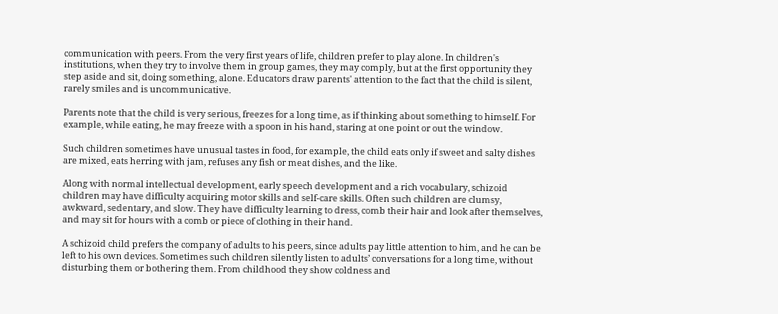communication with peers. From the very first years of life, children prefer to play alone. In children's institutions, when they try to involve them in group games, they may comply, but at the first opportunity they step aside and sit, doing something, alone. Educators draw parents' attention to the fact that the child is silent, rarely smiles and is uncommunicative.

Parents note that the child is very serious, freezes for a long time, as if thinking about something to himself. For example, while eating, he may freeze with a spoon in his hand, staring at one point or out the window.

Such children sometimes have unusual tastes in food, for example, the child eats only if sweet and salty dishes are mixed, eats herring with jam, refuses any fish or meat dishes, and the like.

Along with normal intellectual development, early speech development and a rich vocabulary, schizoid children may have difficulty acquiring motor skills and self-care skills. Often such children are clumsy, awkward, sedentary, and slow. They have difficulty learning to dress, comb their hair and look after themselves, and may sit for hours with a comb or piece of clothing in their hand.

A schizoid child prefers the company of adults to his peers, since adults pay little attention to him, and he can be left to his own devices. Sometimes such children silently listen to adults’ conversations for a long time, without disturbing them or bothering them. From childhood they show coldness and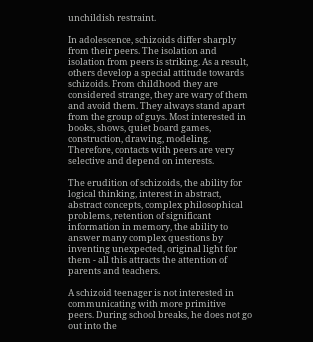unchildish restraint.

In adolescence, schizoids differ sharply from their peers. The isolation and isolation from peers is striking. As a result, others develop a special attitude towards schizoids. From childhood they are considered strange, they are wary of them and avoid them. They always stand apart from the group of guys. Most interested in books, shows, quiet board games, construction, drawing, modeling. Therefore, contacts with peers are very selective and depend on interests.

The erudition of schizoids, the ability for logical thinking, interest in abstract, abstract concepts, complex philosophical problems, retention of significant information in memory, the ability to answer many complex questions by inventing unexpected, original light for them - all this attracts the attention of parents and teachers.

A schizoid teenager is not interested in communicating with more primitive peers. During school breaks, he does not go out into the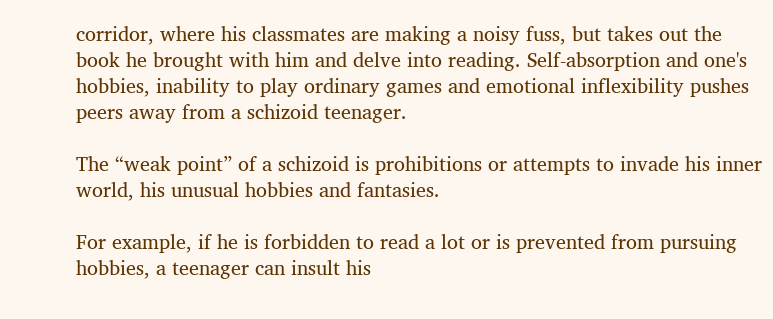corridor, where his classmates are making a noisy fuss, but takes out the book he brought with him and delve into reading. Self-absorption and one's hobbies, inability to play ordinary games and emotional inflexibility pushes peers away from a schizoid teenager.

The “weak point” of a schizoid is prohibitions or attempts to invade his inner world, his unusual hobbies and fantasies.

For example, if he is forbidden to read a lot or is prevented from pursuing hobbies, a teenager can insult his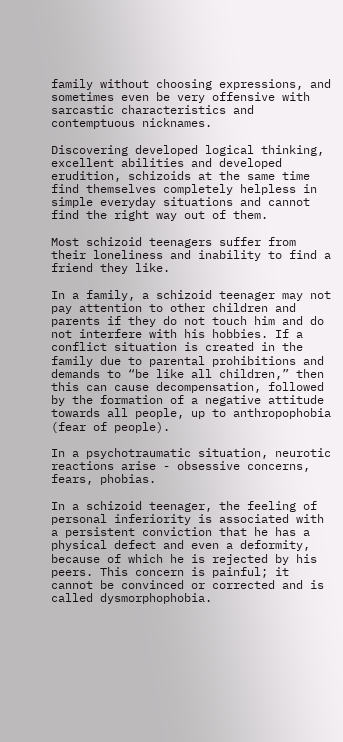family without choosing expressions, and sometimes even be very offensive with sarcastic characteristics and contemptuous nicknames.

Discovering developed logical thinking, excellent abilities and developed erudition, schizoids at the same time find themselves completely helpless in simple everyday situations and cannot find the right way out of them.

Most schizoid teenagers suffer from their loneliness and inability to find a friend they like.

In a family, a schizoid teenager may not pay attention to other children and parents if they do not touch him and do not interfere with his hobbies. If a conflict situation is created in the family due to parental prohibitions and demands to “be like all children,” then this can cause decompensation, followed by the formation of a negative attitude towards all people, up to anthropophobia (fear of people).

In a psychotraumatic situation, neurotic reactions arise - obsessive concerns, fears, phobias.

In a schizoid teenager, the feeling of personal inferiority is associated with a persistent conviction that he has a physical defect and even a deformity, because of which he is rejected by his peers. This concern is painful; it cannot be convinced or corrected and is called dysmorphophobia.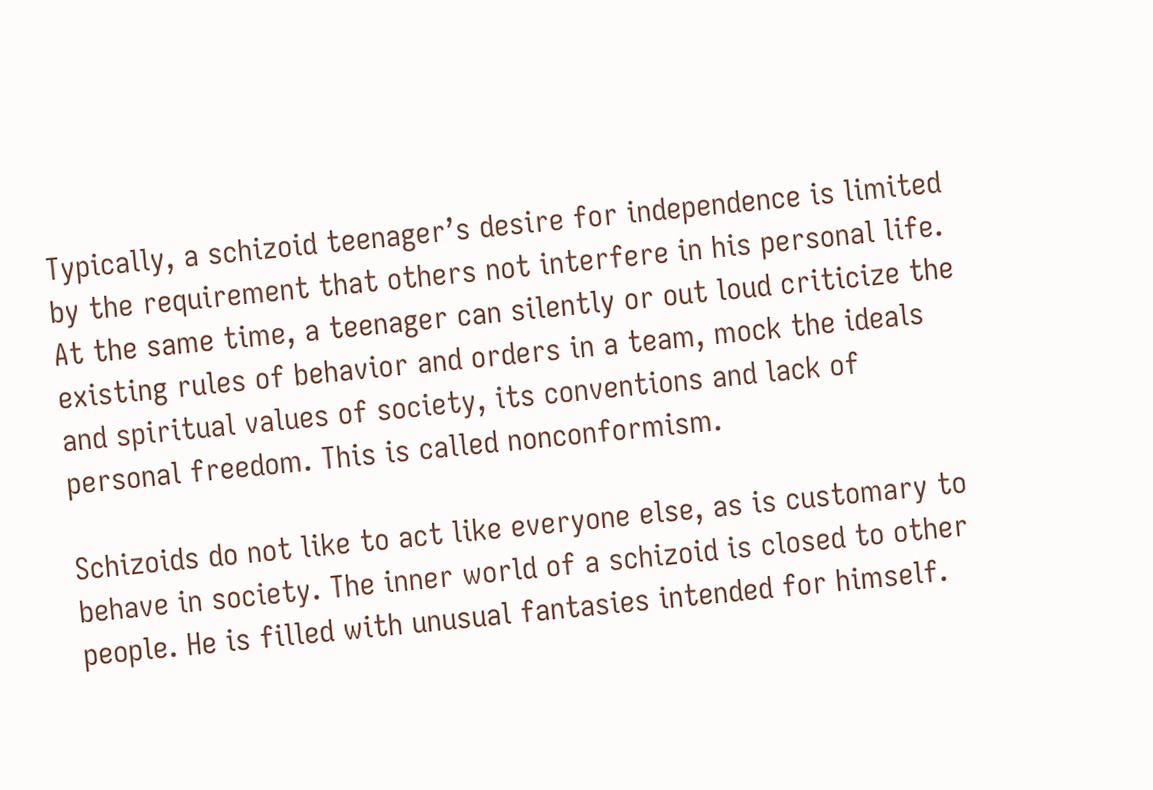Typically, a schizoid teenager’s desire for independence is limited by the requirement that others not interfere in his personal life. At the same time, a teenager can silently or out loud criticize the existing rules of behavior and orders in a team, mock the ideals and spiritual values of society, its conventions and lack of personal freedom. This is called nonconformism.

Schizoids do not like to act like everyone else, as is customary to behave in society. The inner world of a schizoid is closed to other people. He is filled with unusual fantasies intended for himself.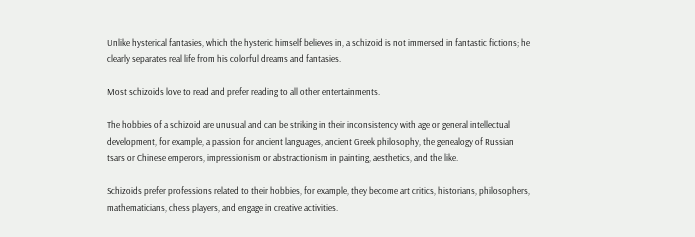Unlike hysterical fantasies, which the hysteric himself believes in, a schizoid is not immersed in fantastic fictions; he clearly separates real life from his colorful dreams and fantasies.

Most schizoids love to read and prefer reading to all other entertainments.

The hobbies of a schizoid are unusual and can be striking in their inconsistency with age or general intellectual development, for example, a passion for ancient languages, ancient Greek philosophy, the genealogy of Russian tsars or Chinese emperors, impressionism or abstractionism in painting, aesthetics, and the like.

Schizoids prefer professions related to their hobbies, for example, they become art critics, historians, philosophers, mathematicians, chess players, and engage in creative activities.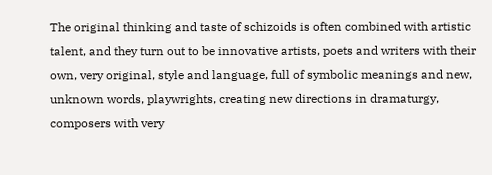The original thinking and taste of schizoids is often combined with artistic talent, and they turn out to be innovative artists, poets and writers with their own, very original, style and language, full of symbolic meanings and new, unknown words, playwrights, creating new directions in dramaturgy, composers with very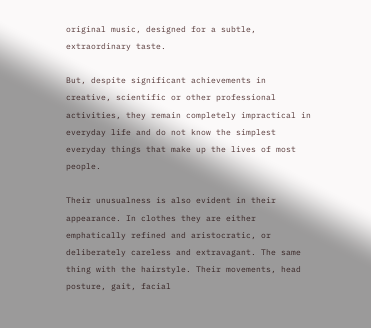original music, designed for a subtle, extraordinary taste.

But, despite significant achievements in creative, scientific or other professional activities, they remain completely impractical in everyday life and do not know the simplest everyday things that make up the lives of most people.

Their unusualness is also evident in their appearance. In clothes they are either emphatically refined and aristocratic, or deliberately careless and extravagant. The same thing with the hairstyle. Their movements, head posture, gait, facial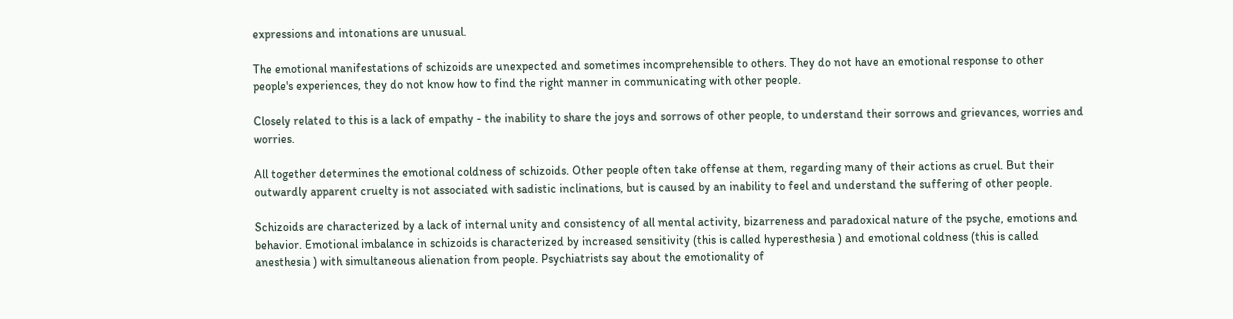expressions and intonations are unusual.

The emotional manifestations of schizoids are unexpected and sometimes incomprehensible to others. They do not have an emotional response to other people's experiences, they do not know how to find the right manner in communicating with other people.

Closely related to this is a lack of empathy - the inability to share the joys and sorrows of other people, to understand their sorrows and grievances, worries and worries.

All together determines the emotional coldness of schizoids. Other people often take offense at them, regarding many of their actions as cruel. But their outwardly apparent cruelty is not associated with sadistic inclinations, but is caused by an inability to feel and understand the suffering of other people.

Schizoids are characterized by a lack of internal unity and consistency of all mental activity, bizarreness and paradoxical nature of the psyche, emotions and behavior. Emotional imbalance in schizoids is characterized by increased sensitivity (this is called hyperesthesia ) and emotional coldness (this is called anesthesia ) with simultaneous alienation from people. Psychiatrists say about the emotionality of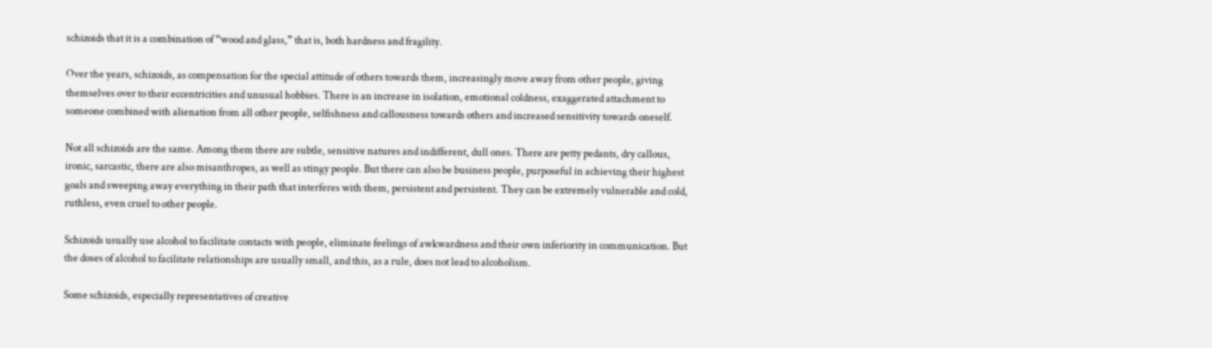schizoids that it is a combination of “wood and glass,” that is, both hardness and fragility.

Over the years, schizoids, as compensation for the special attitude of others towards them, increasingly move away from other people, giving themselves over to their eccentricities and unusual hobbies. There is an increase in isolation, emotional coldness, exaggerated attachment to someone combined with alienation from all other people, selfishness and callousness towards others and increased sensitivity towards oneself.

Not all schizoids are the same. Among them there are subtle, sensitive natures and indifferent, dull ones. There are petty pedants, dry callous, ironic, sarcastic, there are also misanthropes, as well as stingy people. But there can also be business people, purposeful in achieving their highest goals and sweeping away everything in their path that interferes with them, persistent and persistent. They can be extremely vulnerable and cold, ruthless, even cruel to other people.

Schizoids usually use alcohol to facilitate contacts with people, eliminate feelings of awkwardness and their own inferiority in communication. But the doses of alcohol to facilitate relationships are usually small, and this, as a rule, does not lead to alcoholism.

Some schizoids, especially representatives of creative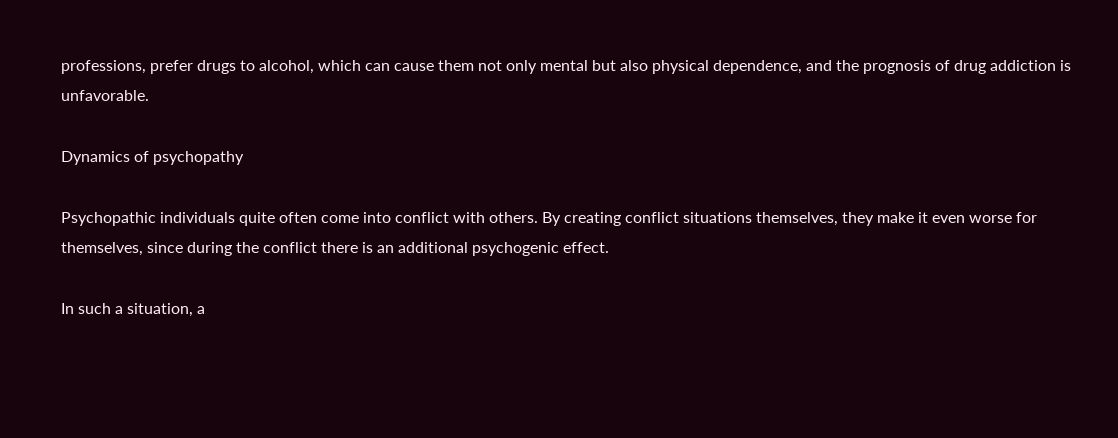professions, prefer drugs to alcohol, which can cause them not only mental but also physical dependence, and the prognosis of drug addiction is unfavorable.

Dynamics of psychopathy

Psychopathic individuals quite often come into conflict with others. By creating conflict situations themselves, they make it even worse for themselves, since during the conflict there is an additional psychogenic effect.

In such a situation, a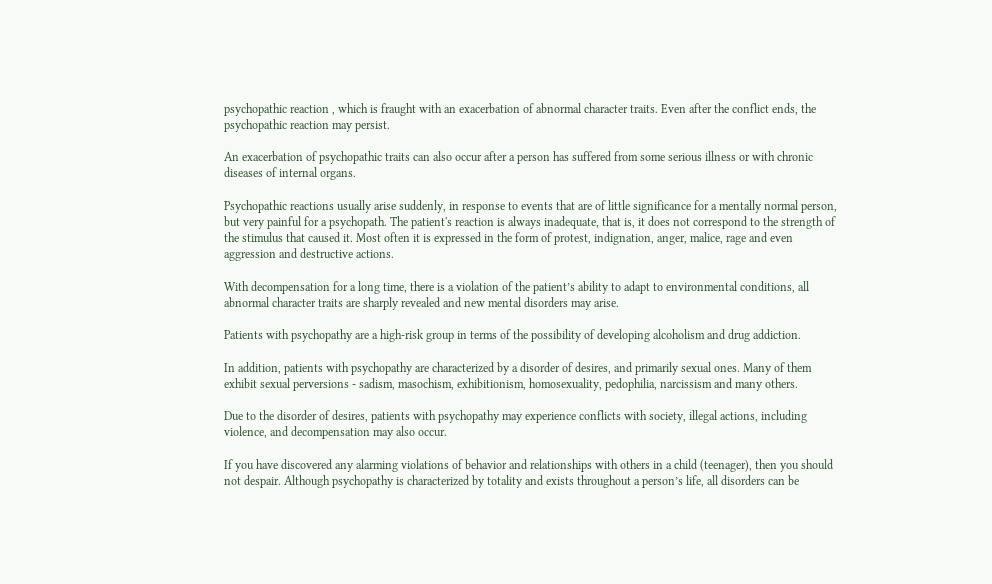psychopathic reaction , which is fraught with an exacerbation of abnormal character traits. Even after the conflict ends, the psychopathic reaction may persist.

An exacerbation of psychopathic traits can also occur after a person has suffered from some serious illness or with chronic diseases of internal organs.

Psychopathic reactions usually arise suddenly, in response to events that are of little significance for a mentally normal person, but very painful for a psychopath. The patient's reaction is always inadequate, that is, it does not correspond to the strength of the stimulus that caused it. Most often it is expressed in the form of protest, indignation, anger, malice, rage and even aggression and destructive actions.

With decompensation for a long time, there is a violation of the patient’s ability to adapt to environmental conditions, all abnormal character traits are sharply revealed and new mental disorders may arise.

Patients with psychopathy are a high-risk group in terms of the possibility of developing alcoholism and drug addiction.

In addition, patients with psychopathy are characterized by a disorder of desires, and primarily sexual ones. Many of them exhibit sexual perversions - sadism, masochism, exhibitionism, homosexuality, pedophilia, narcissism and many others.

Due to the disorder of desires, patients with psychopathy may experience conflicts with society, illegal actions, including violence, and decompensation may also occur.

If you have discovered any alarming violations of behavior and relationships with others in a child (teenager), then you should not despair. Although psychopathy is characterized by totality and exists throughout a person’s life, all disorders can be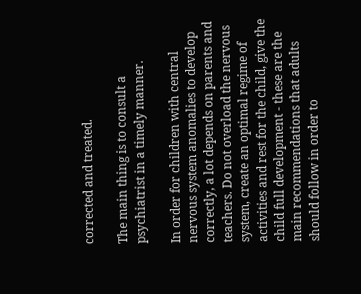corrected and treated.

The main thing is to consult a psychiatrist in a timely manner.

In order for children with central nervous system anomalies to develop correctly, a lot depends on parents and teachers. Do not overload the nervous system, create an optimal regime of activities and rest for the child, give the child full development - these are the main recommendations that adults should follow in order to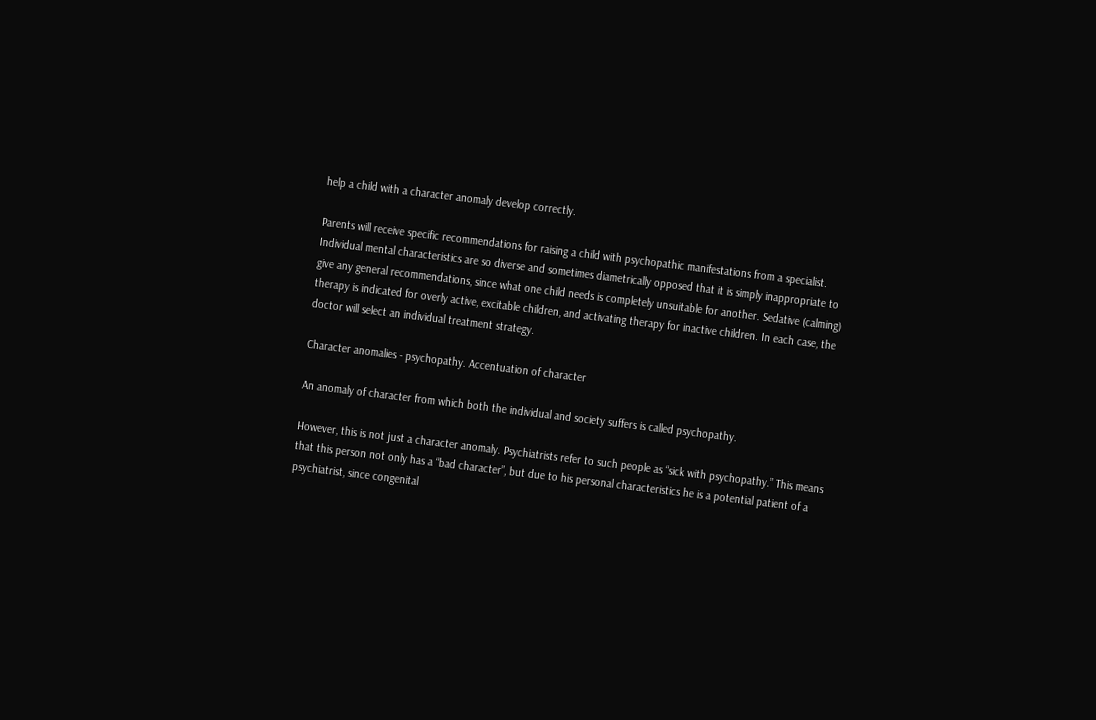help a child with a character anomaly develop correctly.

Parents will receive specific recommendations for raising a child with psychopathic manifestations from a specialist. Individual mental characteristics are so diverse and sometimes diametrically opposed that it is simply inappropriate to give any general recommendations, since what one child needs is completely unsuitable for another. Sedative (calming) therapy is indicated for overly active, excitable children, and activating therapy for inactive children. In each case, the doctor will select an individual treatment strategy.

Character anomalies - psychopathy. Accentuation of character

An anomaly of character from which both the individual and society suffers is called psychopathy.

However, this is not just a character anomaly. Psychiatrists refer to such people as “sick with psychopathy.” This means that this person not only has a “bad character”, but due to his personal characteristics he is a potential patient of a psychiatrist, since congenital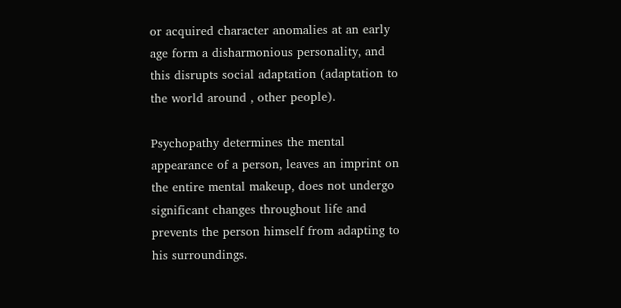or acquired character anomalies at an early age form a disharmonious personality, and this disrupts social adaptation (adaptation to the world around , other people).

Psychopathy determines the mental appearance of a person, leaves an imprint on the entire mental makeup, does not undergo significant changes throughout life and prevents the person himself from adapting to his surroundings.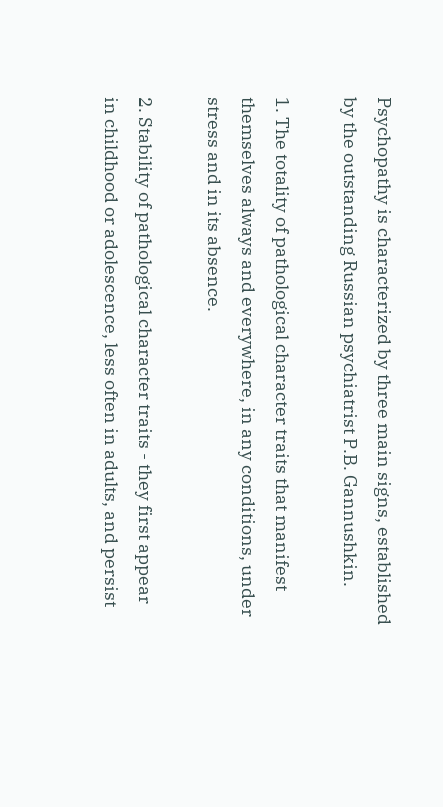Psychopathy is characterized by three main signs, established by the outstanding Russian psychiatrist P.B. Gannushkin.

1. The totality of pathological character traits that manifest themselves always and everywhere, in any conditions, under stress and in its absence.

2. Stability of pathological character traits - they first appear in childhood or adolescence, less often in adults, and persist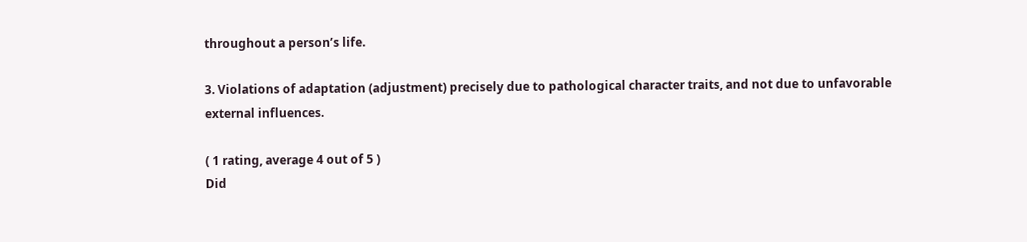throughout a person’s life.

3. Violations of adaptation (adjustment) precisely due to pathological character traits, and not due to unfavorable external influences.

( 1 rating, average 4 out of 5 )
Did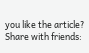you like the article? Share with friends: